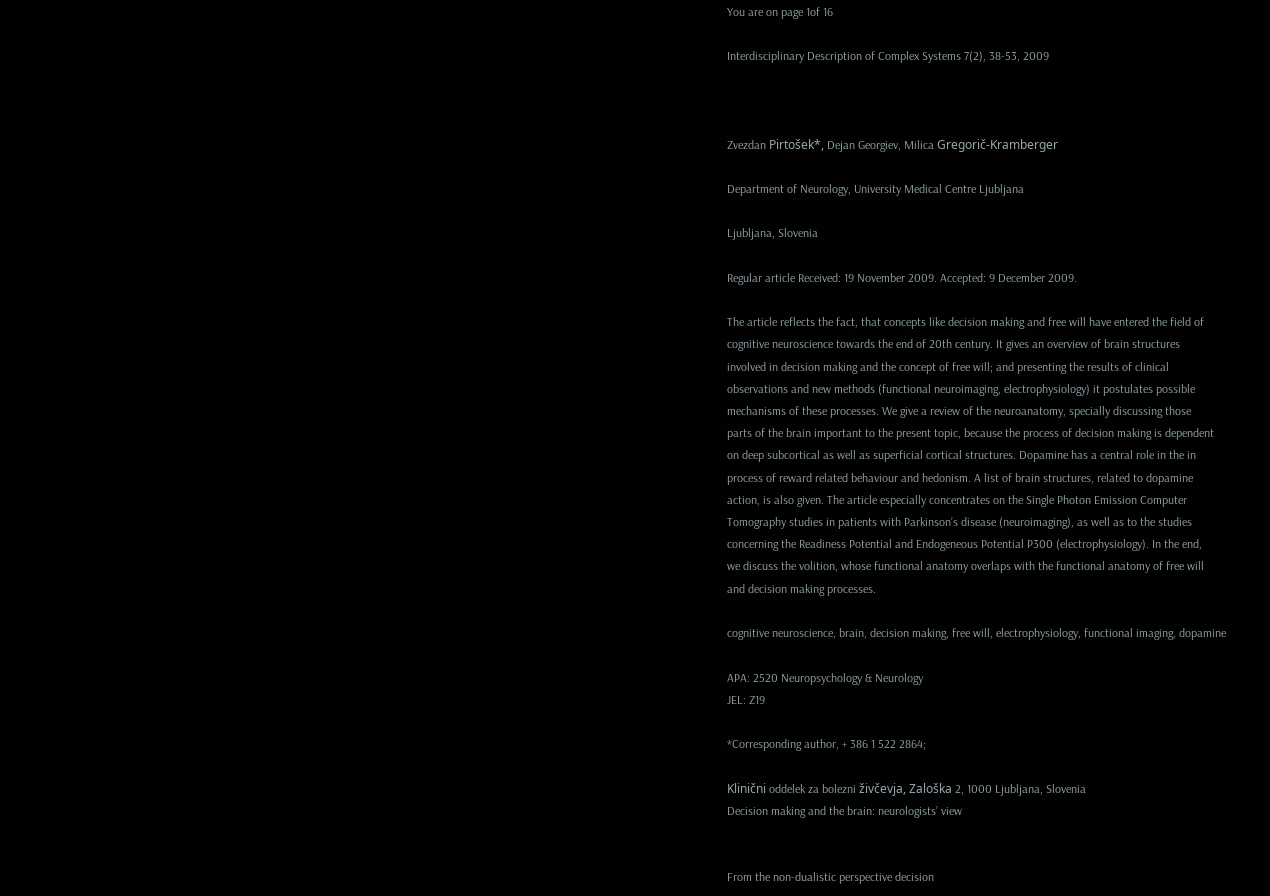You are on page 1of 16

Interdisciplinary Description of Complex Systems 7(2), 38-53, 2009



Zvezdan Pirtošek*, Dejan Georgiev, Milica Gregorič-Kramberger

Department of Neurology, University Medical Centre Ljubljana

Ljubljana, Slovenia

Regular article Received: 19 November 2009. Accepted: 9 December 2009.

The article reflects the fact, that concepts like decision making and free will have entered the field of
cognitive neuroscience towards the end of 20th century. It gives an overview of brain structures
involved in decision making and the concept of free will; and presenting the results of clinical
observations and new methods (functional neuroimaging, electrophysiology) it postulates possible
mechanisms of these processes. We give a review of the neuroanatomy, specially discussing those
parts of the brain important to the present topic, because the process of decision making is dependent
on deep subcortical as well as superficial cortical structures. Dopamine has a central role in the in
process of reward related behaviour and hedonism. A list of brain structures, related to dopamine
action, is also given. The article especially concentrates on the Single Photon Emission Computer
Tomography studies in patients with Parkinson’s disease (neuroimaging), as well as to the studies
concerning the Readiness Potential and Endogeneous Potential P300 (electrophysiology). In the end,
we discuss the volition, whose functional anatomy overlaps with the functional anatomy of free will
and decision making processes.

cognitive neuroscience, brain, decision making, free will, electrophysiology, functional imaging, dopamine

APA: 2520 Neuropsychology & Neurology
JEL: Z19

*Corresponding author, + 386 1 522 2864;

Klinični oddelek za bolezni živčevja, Zaloška 2, 1000 Ljubljana, Slovenia
Decision making and the brain: neurologists’ view


From the non-dualistic perspective decision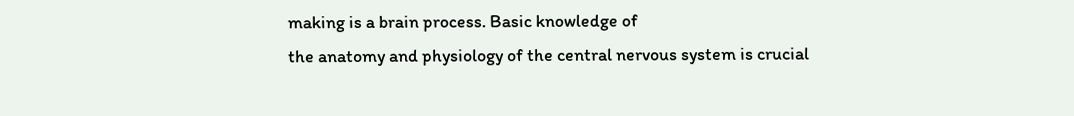making is a brain process. Basic knowledge of
the anatomy and physiology of the central nervous system is crucial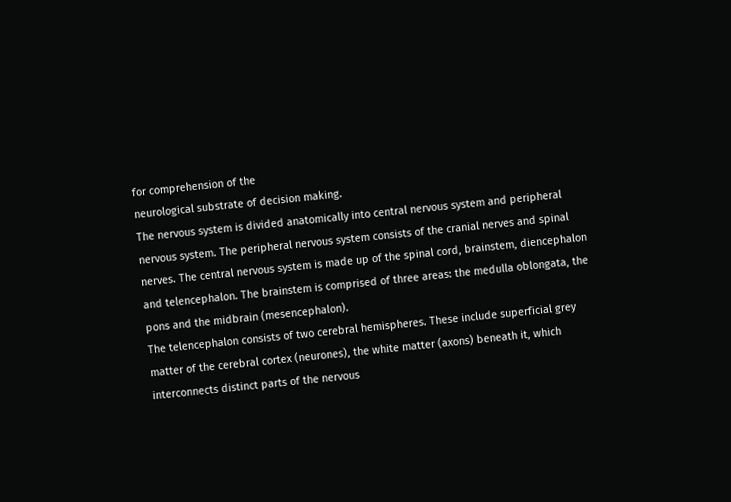for comprehension of the
neurological substrate of decision making.
The nervous system is divided anatomically into central nervous system and peripheral
nervous system. The peripheral nervous system consists of the cranial nerves and spinal
nerves. The central nervous system is made up of the spinal cord, brainstem, diencephalon
and telencephalon. The brainstem is comprised of three areas: the medulla oblongata, the
pons and the midbrain (mesencephalon).
The telencephalon consists of two cerebral hemispheres. These include superficial grey
matter of the cerebral cortex (neurones), the white matter (axons) beneath it, which
interconnects distinct parts of the nervous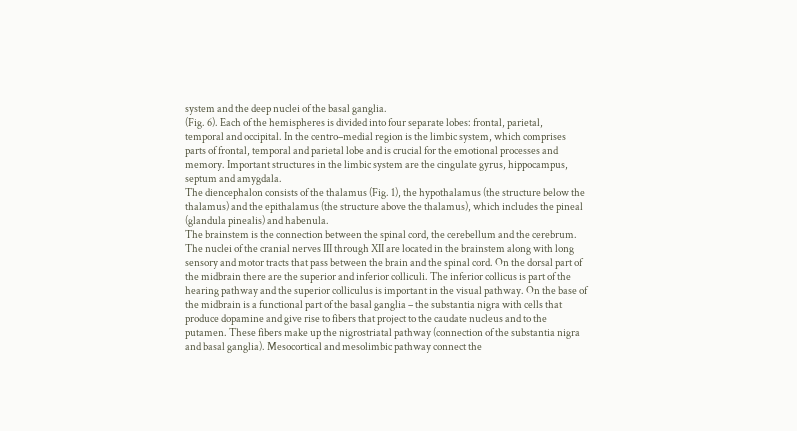system and the deep nuclei of the basal ganglia.
(Fig. 6). Each of the hemispheres is divided into four separate lobes: frontal, parietal,
temporal and occipital. In the centro–medial region is the limbic system, which comprises
parts of frontal, temporal and parietal lobe and is crucial for the emotional processes and
memory. Important structures in the limbic system are the cingulate gyrus, hippocampus,
septum and amygdala.
The diencephalon consists of the thalamus (Fig. 1), the hypothalamus (the structure below the
thalamus) and the epithalamus (the structure above the thalamus), which includes the pineal
(glandula pinealis) and habenula.
The brainstem is the connection between the spinal cord, the cerebellum and the cerebrum.
The nuclei of the cranial nerves III through XII are located in the brainstem along with long
sensory and motor tracts that pass between the brain and the spinal cord. On the dorsal part of
the midbrain there are the superior and inferior colliculi. The inferior collicus is part of the
hearing pathway and the superior colliculus is important in the visual pathway. On the base of
the midbrain is a functional part of the basal ganglia – the substantia nigra with cells that
produce dopamine and give rise to fibers that project to the caudate nucleus and to the
putamen. These fibers make up the nigrostriatal pathway (connection of the substantia nigra
and basal ganglia). Mesocortical and mesolimbic pathway connect the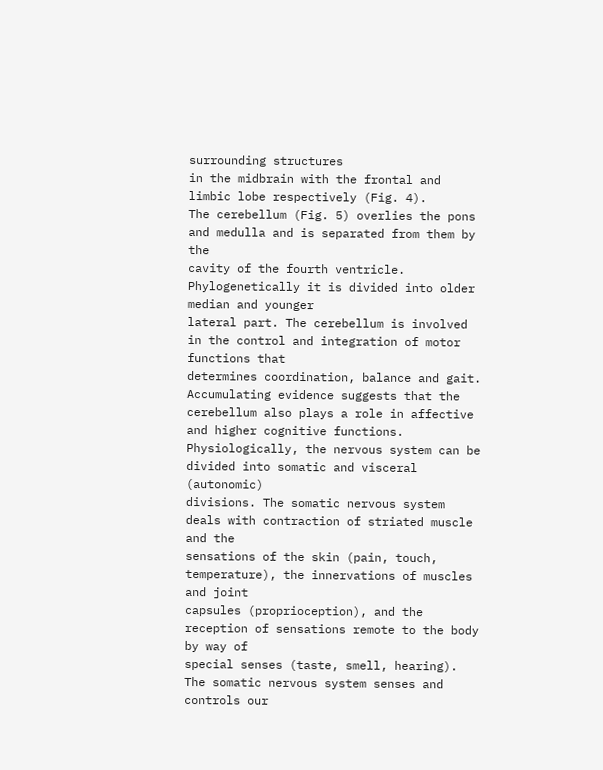surrounding structures
in the midbrain with the frontal and limbic lobe respectively (Fig. 4).
The cerebellum (Fig. 5) overlies the pons and medulla and is separated from them by the
cavity of the fourth ventricle. Phylogenetically it is divided into older median and younger
lateral part. The cerebellum is involved in the control and integration of motor functions that
determines coordination, balance and gait. Accumulating evidence suggests that the
cerebellum also plays a role in affective and higher cognitive functions.
Physiologically, the nervous system can be divided into somatic and visceral (autonomic)
divisions. The somatic nervous system deals with contraction of striated muscle and the
sensations of the skin (pain, touch, temperature), the innervations of muscles and joint
capsules (proprioception), and the reception of sensations remote to the body by way of
special senses (taste, smell, hearing). The somatic nervous system senses and controls our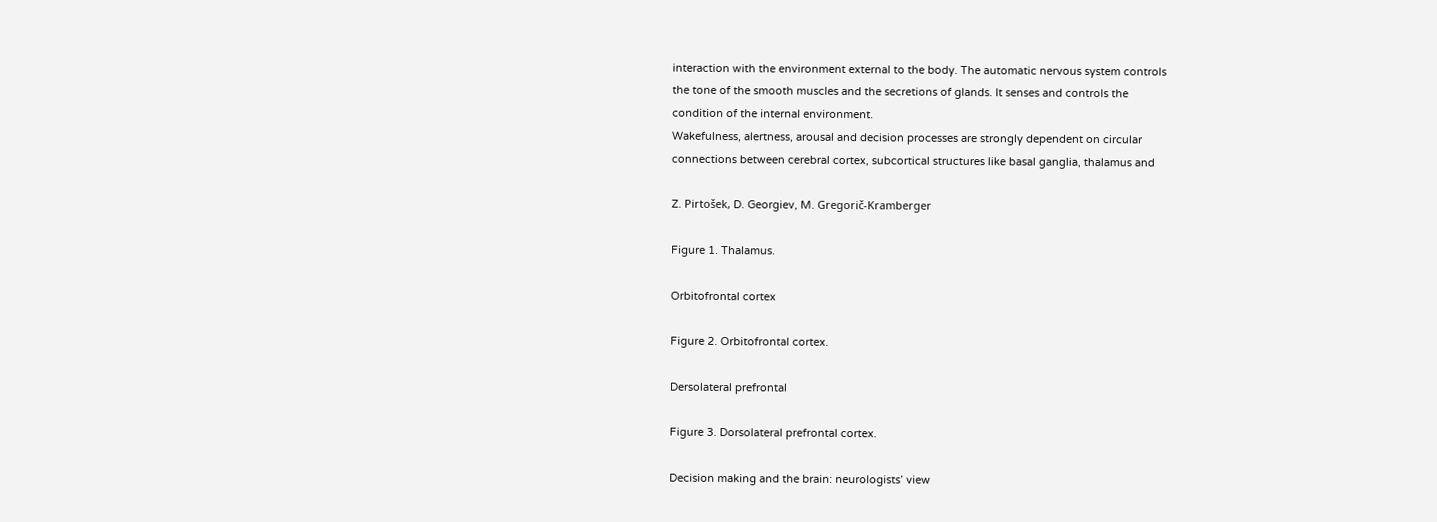interaction with the environment external to the body. The automatic nervous system controls
the tone of the smooth muscles and the secretions of glands. It senses and controls the
condition of the internal environment.
Wakefulness, alertness, arousal and decision processes are strongly dependent on circular
connections between cerebral cortex, subcortical structures like basal ganglia, thalamus and

Z. Pirtošek, D. Georgiev, M. Gregorič-Kramberger

Figure 1. Thalamus.

Orbitofrontal cortex

Figure 2. Orbitofrontal cortex.

Dersolateral prefrontal

Figure 3. Dorsolateral prefrontal cortex.

Decision making and the brain: neurologists’ view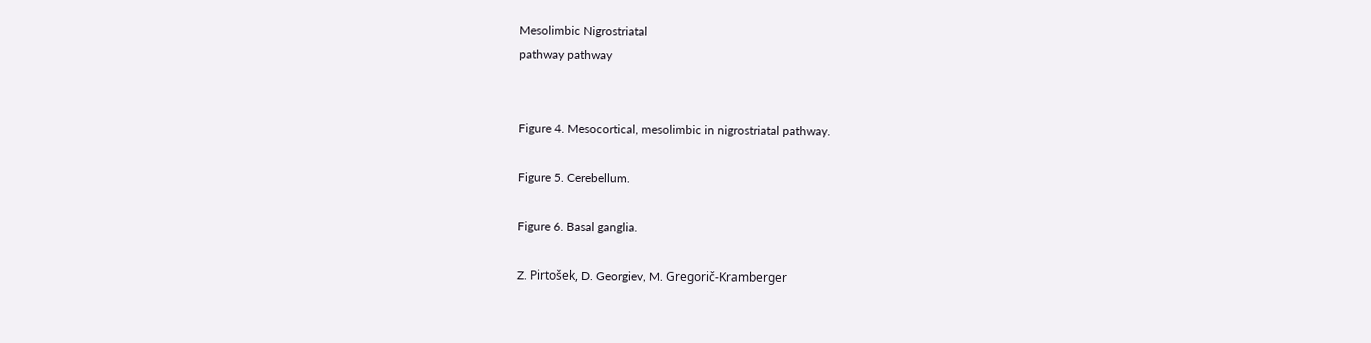Mesolimbic Nigrostriatal
pathway pathway


Figure 4. Mesocortical, mesolimbic in nigrostriatal pathway.

Figure 5. Cerebellum.

Figure 6. Basal ganglia.

Z. Pirtošek, D. Georgiev, M. Gregorič-Kramberger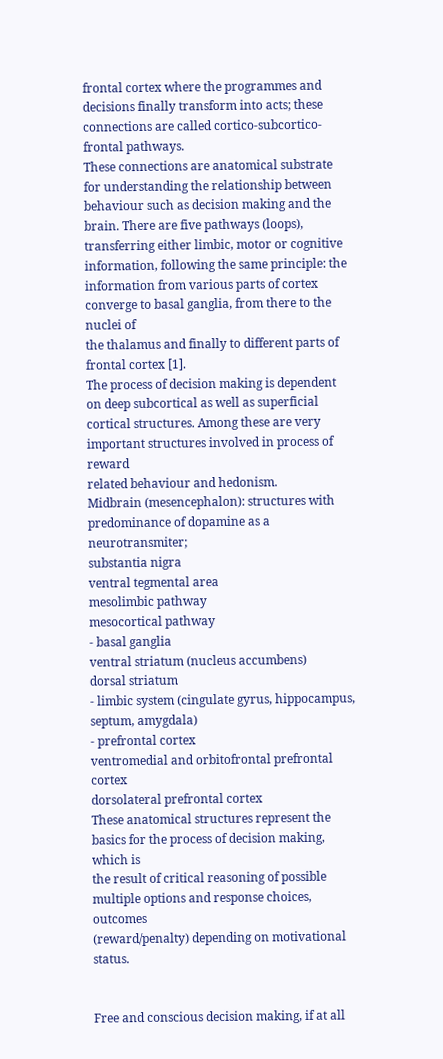frontal cortex where the programmes and decisions finally transform into acts; these
connections are called cortico-subcortico-frontal pathways.
These connections are anatomical substrate for understanding the relationship between
behaviour such as decision making and the brain. There are five pathways (loops),
transferring either limbic, motor or cognitive information, following the same principle: the
information from various parts of cortex converge to basal ganglia, from there to the nuclei of
the thalamus and finally to different parts of frontal cortex [1].
The process of decision making is dependent on deep subcortical as well as superficial
cortical structures. Among these are very important structures involved in process of reward
related behaviour and hedonism.
Midbrain (mesencephalon): structures with predominance of dopamine as a neurotransmiter;
substantia nigra
ventral tegmental area
mesolimbic pathway
mesocortical pathway
- basal ganglia
ventral striatum (nucleus accumbens)
dorsal striatum
- limbic system (cingulate gyrus, hippocampus, septum, amygdala)
- prefrontal cortex
ventromedial and orbitofrontal prefrontal cortex
dorsolateral prefrontal cortex
These anatomical structures represent the basics for the process of decision making, which is
the result of critical reasoning of possible multiple options and response choices, outcomes
(reward/penalty) depending on motivational status.


Free and conscious decision making, if at all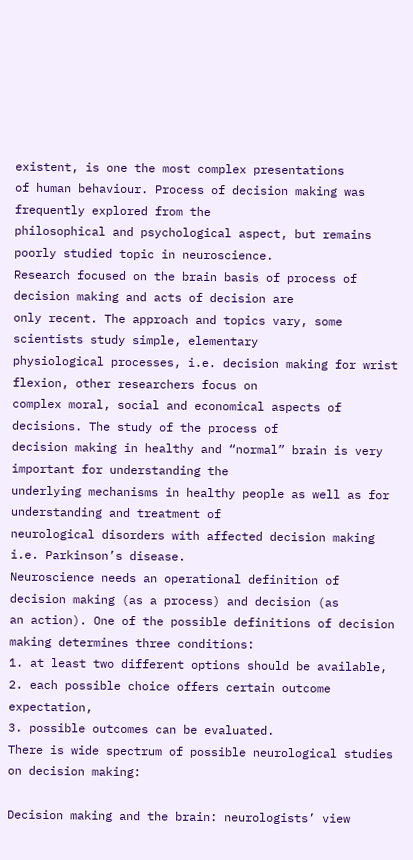existent, is one the most complex presentations
of human behaviour. Process of decision making was frequently explored from the
philosophical and psychological aspect, but remains poorly studied topic in neuroscience.
Research focused on the brain basis of process of decision making and acts of decision are
only recent. The approach and topics vary, some scientists study simple, elementary
physiological processes, i.e. decision making for wrist flexion, other researchers focus on
complex moral, social and economical aspects of decisions. The study of the process of
decision making in healthy and “normal” brain is very important for understanding the
underlying mechanisms in healthy people as well as for understanding and treatment of
neurological disorders with affected decision making i.e. Parkinson’s disease.
Neuroscience needs an operational definition of decision making (as a process) and decision (as
an action). One of the possible definitions of decision making determines three conditions:
1. at least two different options should be available,
2. each possible choice offers certain outcome expectation,
3. possible outcomes can be evaluated.
There is wide spectrum of possible neurological studies on decision making:

Decision making and the brain: neurologists’ view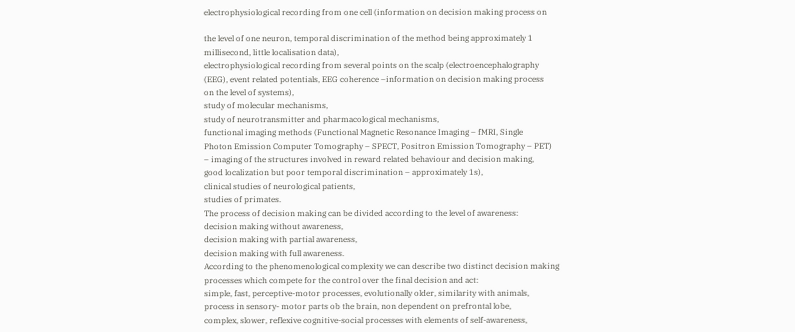electrophysiological recording from one cell (information on decision making process on

the level of one neuron, temporal discrimination of the method being approximately 1
millisecond, little localisation data),
electrophysiological recording from several points on the scalp (electroencephalography
(EEG), event related potentials, EEG coherence –information on decision making process
on the level of systems),
study of molecular mechanisms,
study of neurotransmitter and pharmacological mechanisms,
functional imaging methods (Functional Magnetic Resonance Imaging – fMRI, Single
Photon Emission Computer Tomography – SPECT, Positron Emission Tomography – PET)
– imaging of the structures involved in reward related behaviour and decision making,
good localization but poor temporal discrimination – approximately 1s),
clinical studies of neurological patients,
studies of primates.
The process of decision making can be divided according to the level of awareness:
decision making without awareness,
decision making with partial awareness,
decision making with full awareness.
According to the phenomenological complexity we can describe two distinct decision making
processes which compete for the control over the final decision and act:
simple, fast, perceptive-motor processes, evolutionally older, similarity with animals,
process in sensory- motor parts ob the brain, non dependent on prefrontal lobe,
complex, slower, reflexive cognitive-social processes with elements of self-awareness,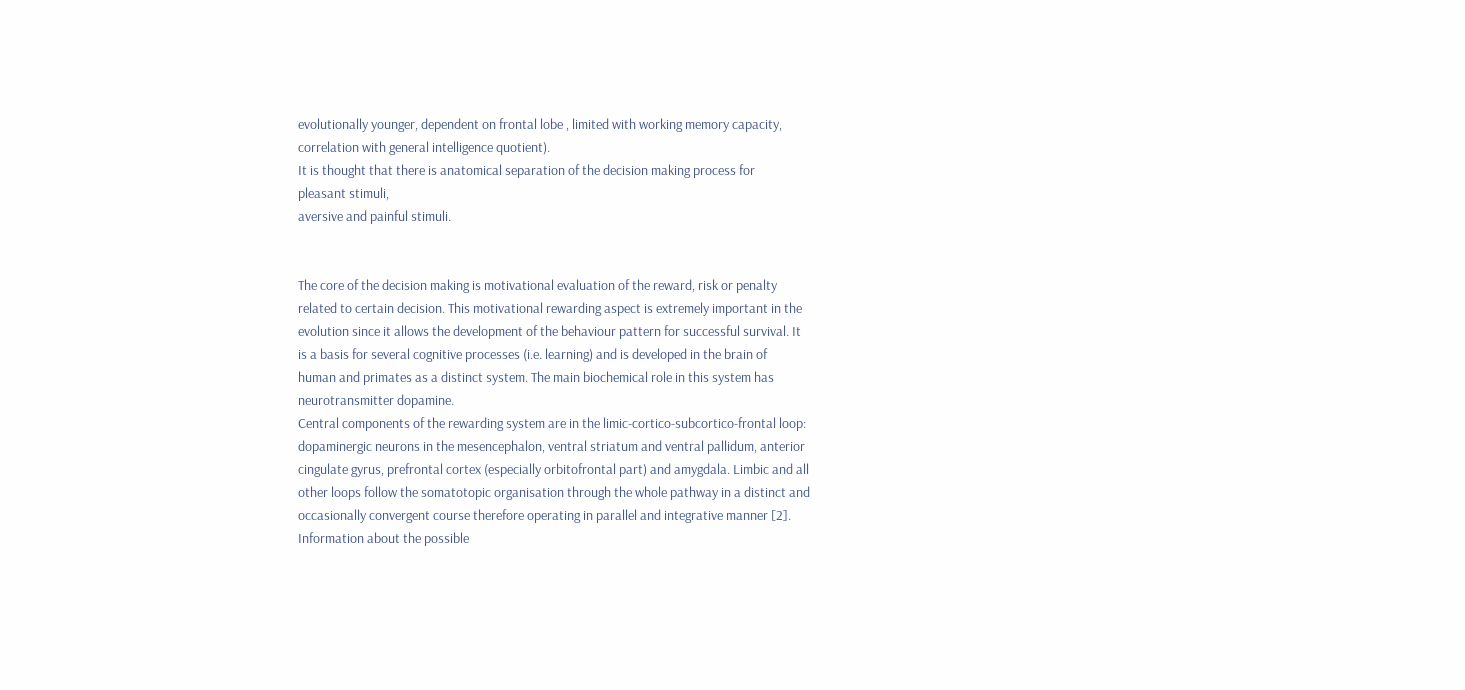evolutionally younger, dependent on frontal lobe , limited with working memory capacity,
correlation with general intelligence quotient).
It is thought that there is anatomical separation of the decision making process for
pleasant stimuli,
aversive and painful stimuli.


The core of the decision making is motivational evaluation of the reward, risk or penalty
related to certain decision. This motivational rewarding aspect is extremely important in the
evolution since it allows the development of the behaviour pattern for successful survival. It
is a basis for several cognitive processes (i.e. learning) and is developed in the brain of
human and primates as a distinct system. The main biochemical role in this system has
neurotransmitter dopamine.
Central components of the rewarding system are in the limic-cortico-subcortico-frontal loop:
dopaminergic neurons in the mesencephalon, ventral striatum and ventral pallidum, anterior
cingulate gyrus, prefrontal cortex (especially orbitofrontal part) and amygdala. Limbic and all
other loops follow the somatotopic organisation through the whole pathway in a distinct and
occasionally convergent course therefore operating in parallel and integrative manner [2].
Information about the possible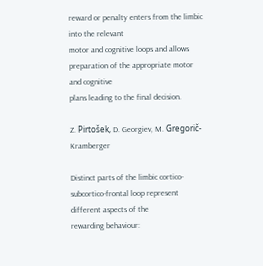reward or penalty enters from the limbic into the relevant
motor and cognitive loops and allows preparation of the appropriate motor and cognitive
plans leading to the final decision.

Z. Pirtošek, D. Georgiev, M. Gregorič-Kramberger

Distinct parts of the limbic cortico-subcortico-frontal loop represent different aspects of the
rewarding behaviour: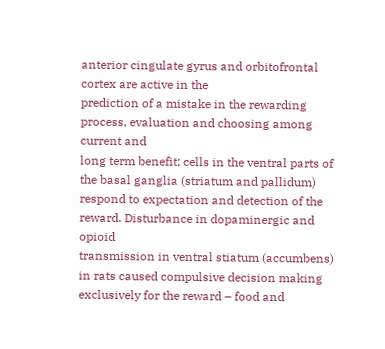anterior cingulate gyrus and orbitofrontal cortex are active in the
prediction of a mistake in the rewarding process, evaluation and choosing among current and
long term benefit; cells in the ventral parts of the basal ganglia (striatum and pallidum)
respond to expectation and detection of the reward. Disturbance in dopaminergic and opioid
transmission in ventral stiatum (accumbens) in rats caused compulsive decision making
exclusively for the reward – food and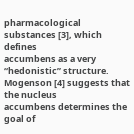pharmacological substances [3], which defines
accumbens as a very “hedonistic” structure. Mogenson [4] suggests that the nucleus
accumbens determines the goal of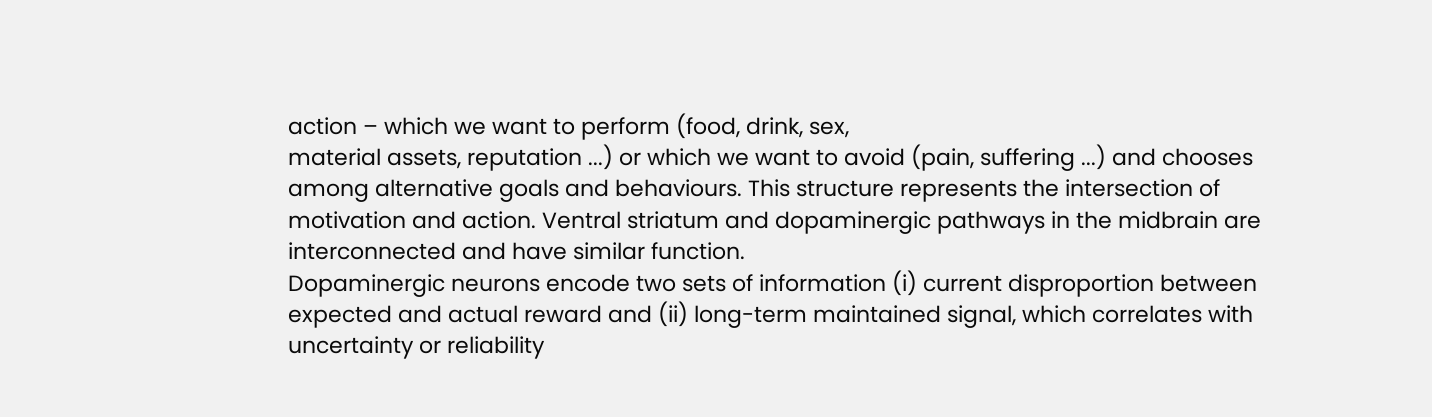action – which we want to perform (food, drink, sex,
material assets, reputation ...) or which we want to avoid (pain, suffering ...) and chooses
among alternative goals and behaviours. This structure represents the intersection of
motivation and action. Ventral striatum and dopaminergic pathways in the midbrain are
interconnected and have similar function.
Dopaminergic neurons encode two sets of information (i) current disproportion between
expected and actual reward and (ii) long-term maintained signal, which correlates with
uncertainty or reliability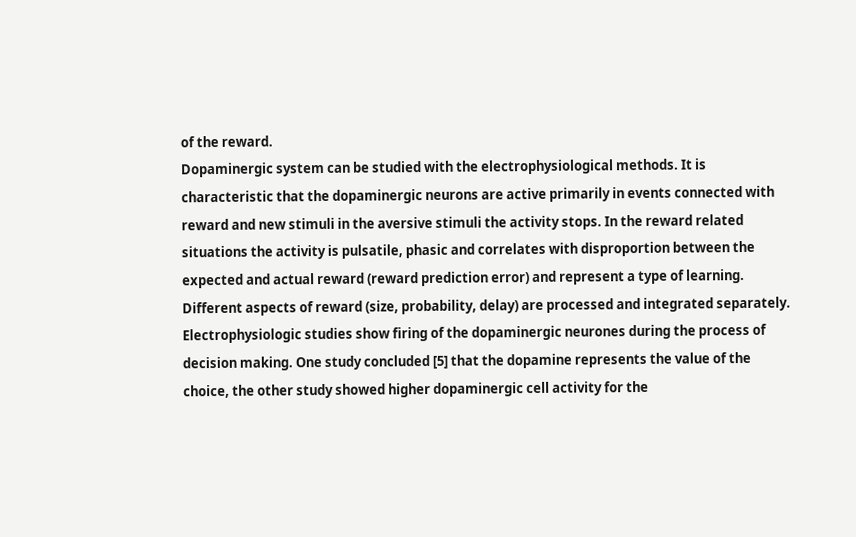of the reward.
Dopaminergic system can be studied with the electrophysiological methods. It is
characteristic that the dopaminergic neurons are active primarily in events connected with
reward and new stimuli in the aversive stimuli the activity stops. In the reward related
situations the activity is pulsatile, phasic and correlates with disproportion between the
expected and actual reward (reward prediction error) and represent a type of learning.
Different aspects of reward (size, probability, delay) are processed and integrated separately.
Electrophysiologic studies show firing of the dopaminergic neurones during the process of
decision making. One study concluded [5] that the dopamine represents the value of the
choice, the other study showed higher dopaminergic cell activity for the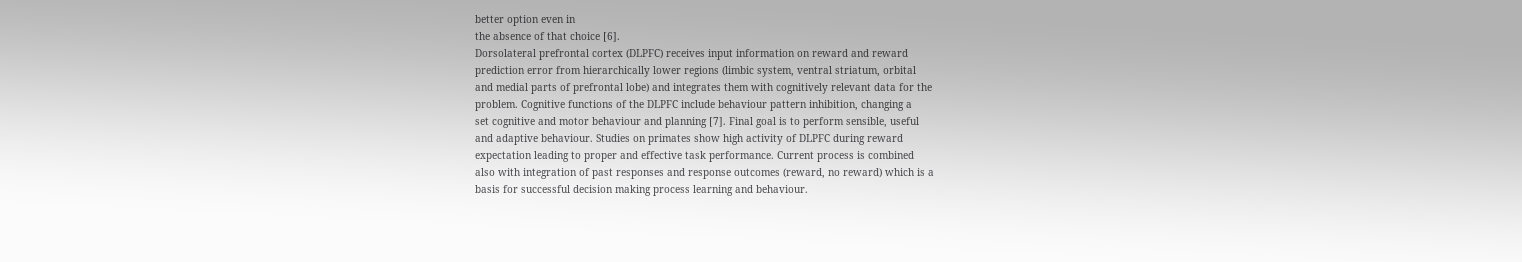better option even in
the absence of that choice [6].
Dorsolateral prefrontal cortex (DLPFC) receives input information on reward and reward
prediction error from hierarchically lower regions (limbic system, ventral striatum, orbital
and medial parts of prefrontal lobe) and integrates them with cognitively relevant data for the
problem. Cognitive functions of the DLPFC include behaviour pattern inhibition, changing a
set cognitive and motor behaviour and planning [7]. Final goal is to perform sensible, useful
and adaptive behaviour. Studies on primates show high activity of DLPFC during reward
expectation leading to proper and effective task performance. Current process is combined
also with integration of past responses and response outcomes (reward, no reward) which is a
basis for successful decision making process learning and behaviour.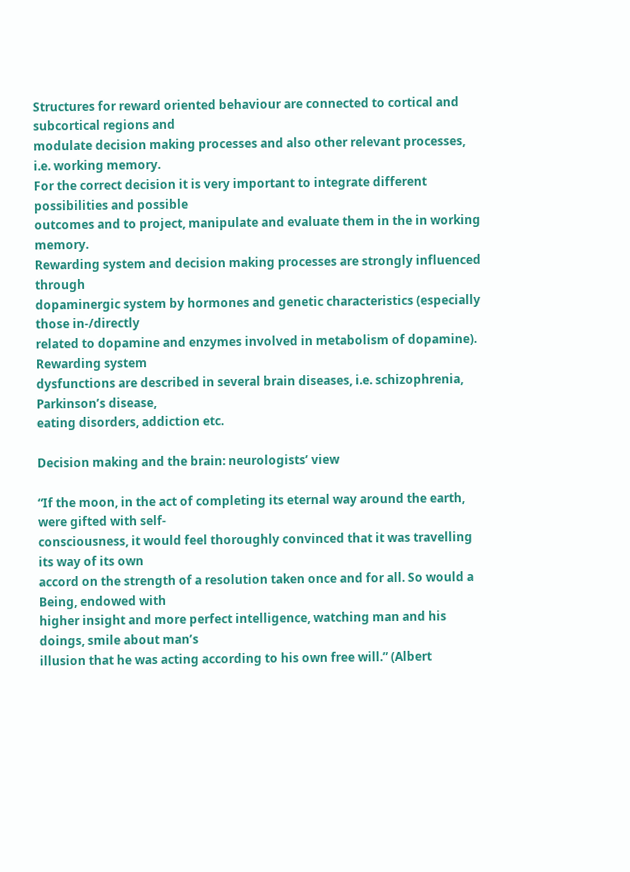Structures for reward oriented behaviour are connected to cortical and subcortical regions and
modulate decision making processes and also other relevant processes, i.e. working memory.
For the correct decision it is very important to integrate different possibilities and possible
outcomes and to project, manipulate and evaluate them in the in working memory.
Rewarding system and decision making processes are strongly influenced through
dopaminergic system by hormones and genetic characteristics (especially those in-/directly
related to dopamine and enzymes involved in metabolism of dopamine). Rewarding system
dysfunctions are described in several brain diseases, i.e. schizophrenia, Parkinson’s disease,
eating disorders, addiction etc.

Decision making and the brain: neurologists’ view

“If the moon, in the act of completing its eternal way around the earth, were gifted with self-
consciousness, it would feel thoroughly convinced that it was travelling its way of its own
accord on the strength of a resolution taken once and for all. So would a Being, endowed with
higher insight and more perfect intelligence, watching man and his doings, smile about man’s
illusion that he was acting according to his own free will.” (Albert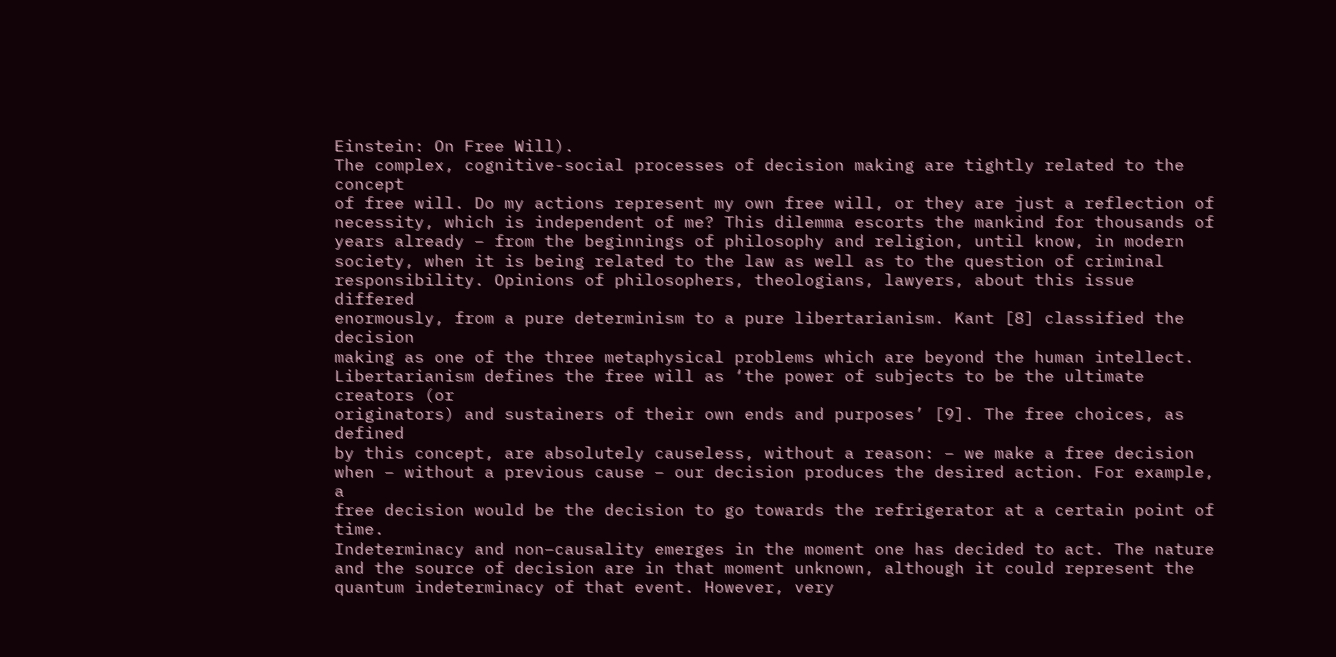Einstein: On Free Will).
The complex, cognitive-social processes of decision making are tightly related to the concept
of free will. Do my actions represent my own free will, or they are just a reflection of
necessity, which is independent of me? This dilemma escorts the mankind for thousands of
years already – from the beginnings of philosophy and religion, until know, in modern
society, when it is being related to the law as well as to the question of criminal
responsibility. Opinions of philosophers, theologians, lawyers, about this issue differed
enormously, from a pure determinism to a pure libertarianism. Kant [8] classified the decision
making as one of the three metaphysical problems which are beyond the human intellect.
Libertarianism defines the free will as ‘the power of subjects to be the ultimate creators (or
originators) and sustainers of their own ends and purposes’ [9]. The free choices, as defined
by this concept, are absolutely causeless, without a reason: – we make a free decision
when – without a previous cause – our decision produces the desired action. For example, a
free decision would be the decision to go towards the refrigerator at a certain point of time.
Indeterminacy and non–causality emerges in the moment one has decided to act. The nature
and the source of decision are in that moment unknown, although it could represent the
quantum indeterminacy of that event. However, very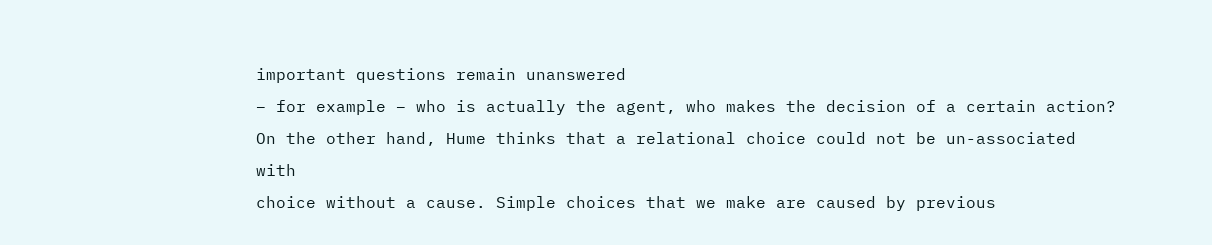important questions remain unanswered
– for example – who is actually the agent, who makes the decision of a certain action?
On the other hand, Hume thinks that a relational choice could not be un-associated with
choice without a cause. Simple choices that we make are caused by previous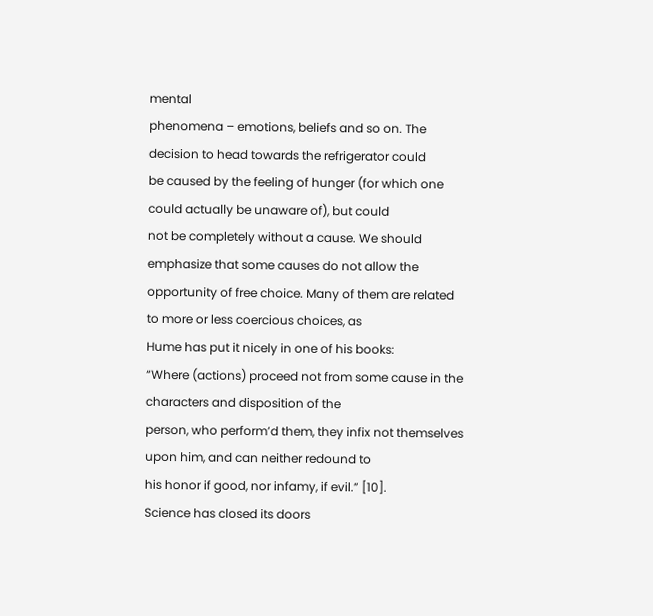mental
phenomena – emotions, beliefs and so on. The decision to head towards the refrigerator could
be caused by the feeling of hunger (for which one could actually be unaware of), but could
not be completely without a cause. We should emphasize that some causes do not allow the
opportunity of free choice. Many of them are related to more or less coercious choices, as
Hume has put it nicely in one of his books:
“Where (actions) proceed not from some cause in the characters and disposition of the
person, who perform’d them, they infix not themselves upon him, and can neither redound to
his honor if good, nor infamy, if evil.” [10].
Science has closed its doors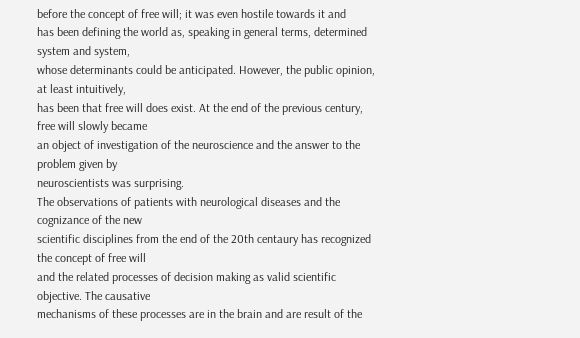before the concept of free will; it was even hostile towards it and
has been defining the world as, speaking in general terms, determined system and system,
whose determinants could be anticipated. However, the public opinion, at least intuitively,
has been that free will does exist. At the end of the previous century, free will slowly became
an object of investigation of the neuroscience and the answer to the problem given by
neuroscientists was surprising.
The observations of patients with neurological diseases and the cognizance of the new
scientific disciplines from the end of the 20th centaury has recognized the concept of free will
and the related processes of decision making as valid scientific objective. The causative
mechanisms of these processes are in the brain and are result of the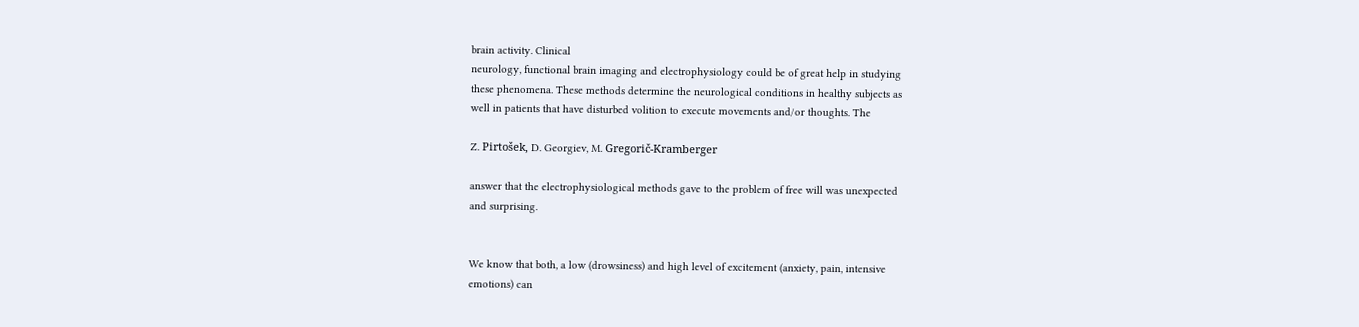brain activity. Clinical
neurology, functional brain imaging and electrophysiology could be of great help in studying
these phenomena. These methods determine the neurological conditions in healthy subjects as
well in patients that have disturbed volition to execute movements and/or thoughts. The

Z. Pirtošek, D. Georgiev, M. Gregorič-Kramberger

answer that the electrophysiological methods gave to the problem of free will was unexpected
and surprising.


We know that both, a low (drowsiness) and high level of excitement (anxiety, pain, intensive
emotions) can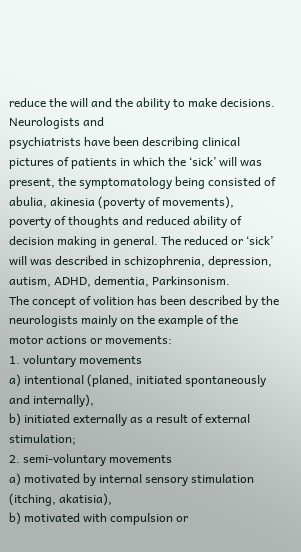reduce the will and the ability to make decisions. Neurologists and
psychiatrists have been describing clinical pictures of patients in which the ‘sick’ will was
present, the symptomatology being consisted of abulia, akinesia (poverty of movements),
poverty of thoughts and reduced ability of decision making in general. The reduced or ‘sick’
will was described in schizophrenia, depression, autism, ADHD, dementia, Parkinsonism.
The concept of volition has been described by the neurologists mainly on the example of the
motor actions or movements:
1. voluntary movements
a) intentional (planed, initiated spontaneously and internally),
b) initiated externally as a result of external stimulation;
2. semi-voluntary movements
a) motivated by internal sensory stimulation (itching, akatisia),
b) motivated with compulsion or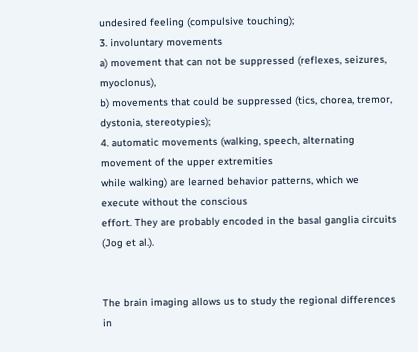undesired feeling (compulsive touching);
3. involuntary movements
a) movement that can not be suppressed (reflexes, seizures, myoclonus),
b) movements that could be suppressed (tics, chorea, tremor, dystonia, stereotypies);
4. automatic movements (walking, speech, alternating movement of the upper extremities
while walking) are learned behavior patterns, which we execute without the conscious
effort. They are probably encoded in the basal ganglia circuits (Jog et al.).


The brain imaging allows us to study the regional differences in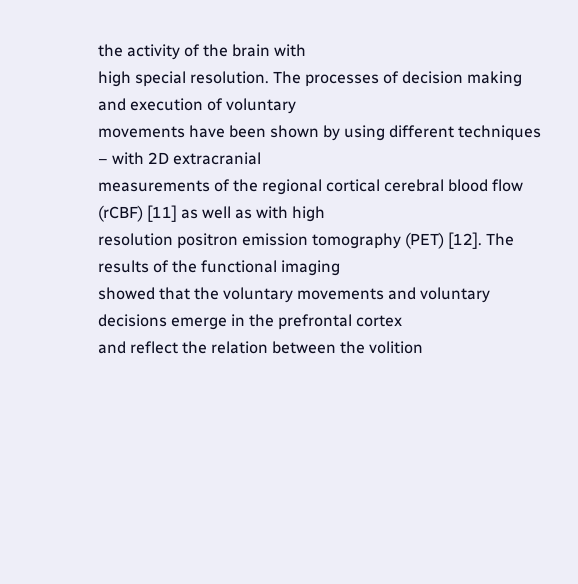the activity of the brain with
high special resolution. The processes of decision making and execution of voluntary
movements have been shown by using different techniques – with 2D extracranial
measurements of the regional cortical cerebral blood flow (rCBF) [11] as well as with high
resolution positron emission tomography (PET) [12]. The results of the functional imaging
showed that the voluntary movements and voluntary decisions emerge in the prefrontal cortex
and reflect the relation between the volition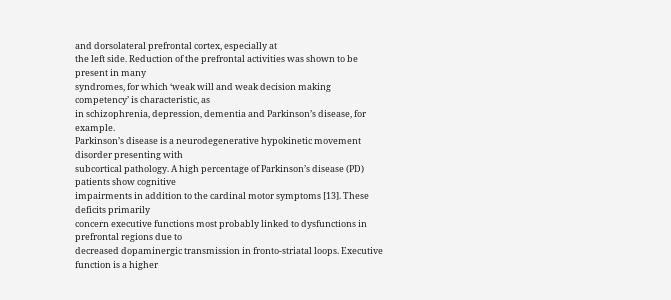and dorsolateral prefrontal cortex, especially at
the left side. Reduction of the prefrontal activities was shown to be present in many
syndromes, for which ‘weak will and weak decision making competency’ is characteristic, as
in schizophrenia, depression, dementia and Parkinson’s disease, for example.
Parkinson’s disease is a neurodegenerative hypokinetic movement disorder presenting with
subcortical pathology. A high percentage of Parkinson’s disease (PD) patients show cognitive
impairments in addition to the cardinal motor symptoms [13]. These deficits primarily
concern executive functions most probably linked to dysfunctions in prefrontal regions due to
decreased dopaminergic transmission in fronto-striatal loops. Executive function is a higher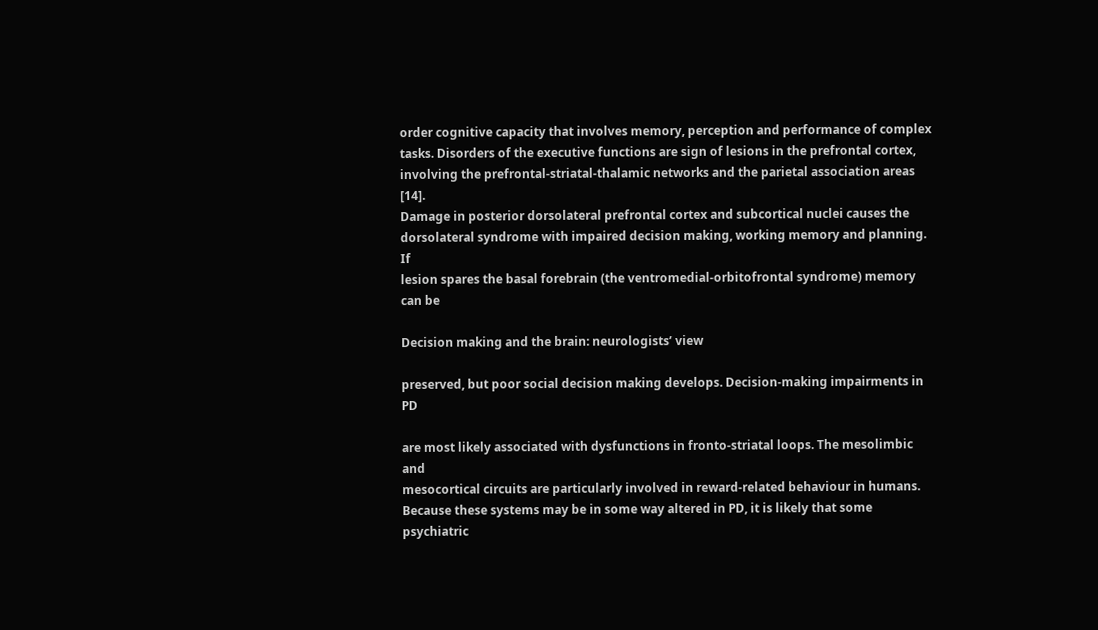order cognitive capacity that involves memory, perception and performance of complex
tasks. Disorders of the executive functions are sign of lesions in the prefrontal cortex,
involving the prefrontal-striatal-thalamic networks and the parietal association areas [14].
Damage in posterior dorsolateral prefrontal cortex and subcortical nuclei causes the
dorsolateral syndrome with impaired decision making, working memory and planning. If
lesion spares the basal forebrain (the ventromedial-orbitofrontal syndrome) memory can be

Decision making and the brain: neurologists’ view

preserved, but poor social decision making develops. Decision-making impairments in PD

are most likely associated with dysfunctions in fronto-striatal loops. The mesolimbic and
mesocortical circuits are particularly involved in reward-related behaviour in humans.
Because these systems may be in some way altered in PD, it is likely that some psychiatric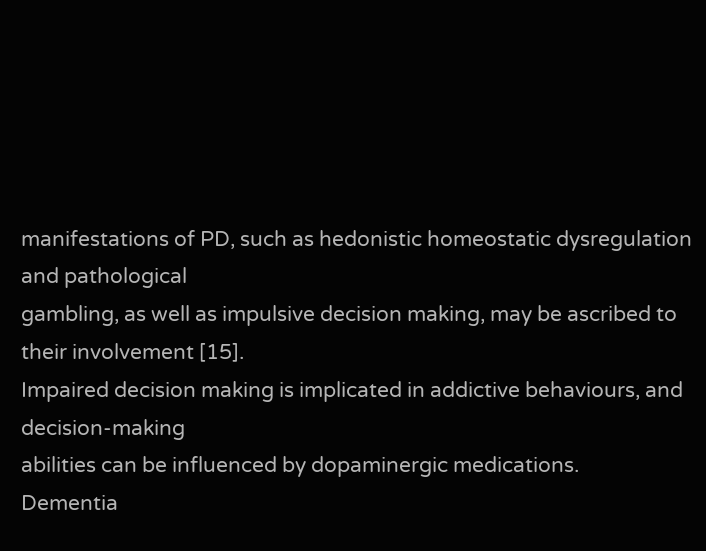manifestations of PD, such as hedonistic homeostatic dysregulation and pathological
gambling, as well as impulsive decision making, may be ascribed to their involvement [15].
Impaired decision making is implicated in addictive behaviours, and decision-making
abilities can be influenced by dopaminergic medications.
Dementia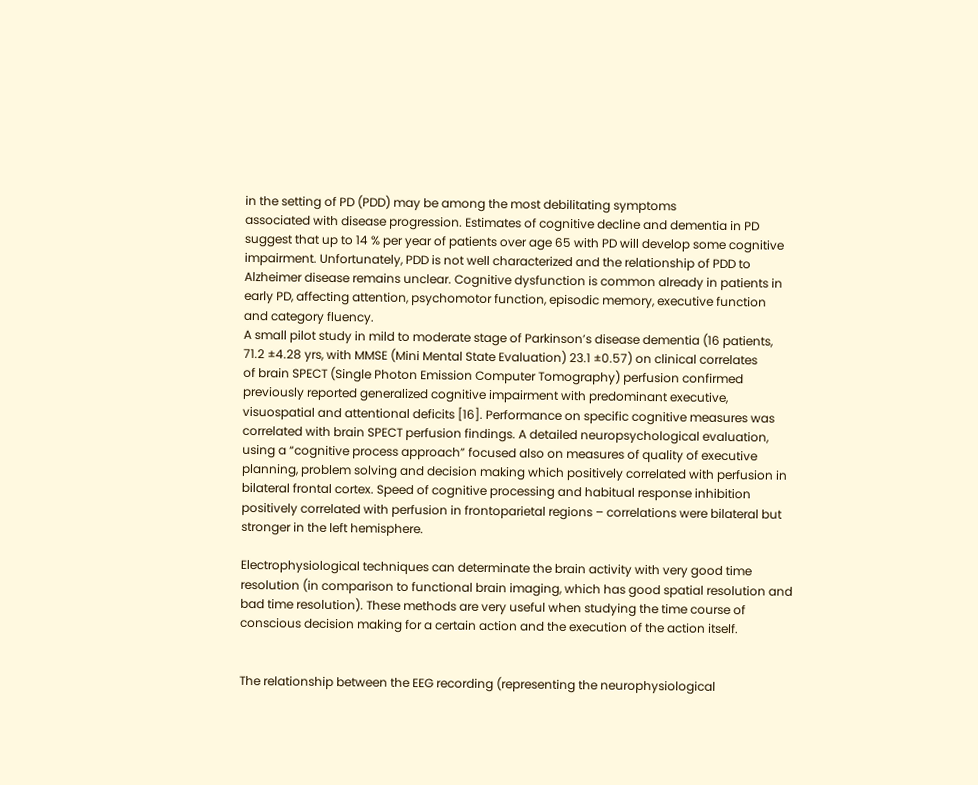in the setting of PD (PDD) may be among the most debilitating symptoms
associated with disease progression. Estimates of cognitive decline and dementia in PD
suggest that up to 14 % per year of patients over age 65 with PD will develop some cognitive
impairment. Unfortunately, PDD is not well characterized and the relationship of PDD to
Alzheimer disease remains unclear. Cognitive dysfunction is common already in patients in
early PD, affecting attention, psychomotor function, episodic memory, executive function
and category fluency.
A small pilot study in mild to moderate stage of Parkinson’s disease dementia (16 patients,
71.2 ±4.28 yrs, with MMSE (Mini Mental State Evaluation) 23.1 ±0.57) on clinical correlates
of brain SPECT (Single Photon Emission Computer Tomography) perfusion confirmed
previously reported generalized cognitive impairment with predominant executive,
visuospatial and attentional deficits [16]. Performance on specific cognitive measures was
correlated with brain SPECT perfusion findings. A detailed neuropsychological evaluation,
using a “cognitive process approach” focused also on measures of quality of executive
planning, problem solving and decision making which positively correlated with perfusion in
bilateral frontal cortex. Speed of cognitive processing and habitual response inhibition
positively correlated with perfusion in frontoparietal regions – correlations were bilateral but
stronger in the left hemisphere.

Electrophysiological techniques can determinate the brain activity with very good time
resolution (in comparison to functional brain imaging, which has good spatial resolution and
bad time resolution). These methods are very useful when studying the time course of
conscious decision making for a certain action and the execution of the action itself.


The relationship between the EEG recording (representing the neurophysiological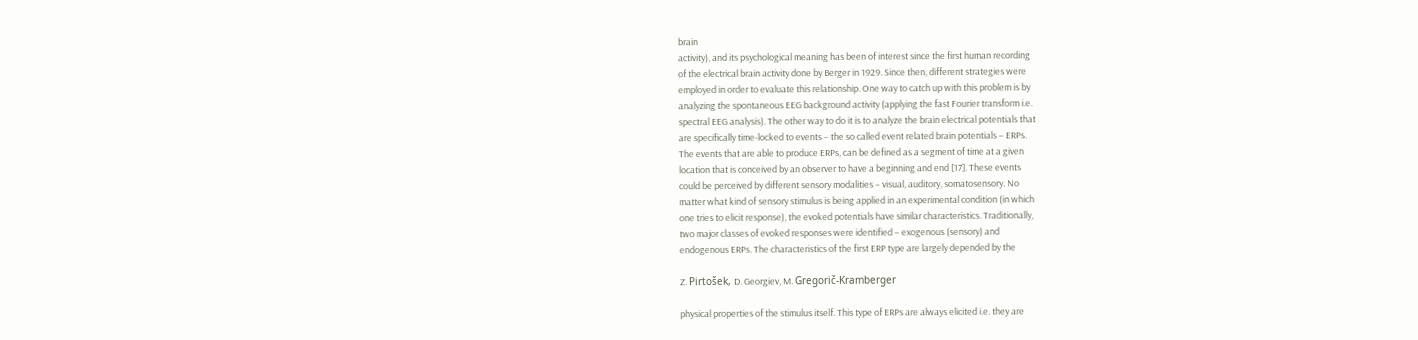brain
activity), and its psychological meaning has been of interest since the first human recording
of the electrical brain activity done by Berger in 1929. Since then, different strategies were
employed in order to evaluate this relationship. One way to catch up with this problem is by
analyzing the spontaneous EEG background activity (applying the fast Fourier transform i.e.
spectral EEG analysis). The other way to do it is to analyze the brain electrical potentials that
are specifically time-locked to events – the so called event related brain potentials – ERPs.
The events that are able to produce ERPs, can be defined as a segment of time at a given
location that is conceived by an observer to have a beginning and end [17]. These events
could be perceived by different sensory modalities – visual, auditory, somatosensory. No
matter what kind of sensory stimulus is being applied in an experimental condition (in which
one tries to elicit response), the evoked potentials have similar characteristics. Traditionally,
two major classes of evoked responses were identified – exogenous (sensory) and
endogenous ERPs. The characteristics of the first ERP type are largely depended by the

Z. Pirtošek, D. Georgiev, M. Gregorič-Kramberger

physical properties of the stimulus itself. This type of ERPs are always elicited i.e. they are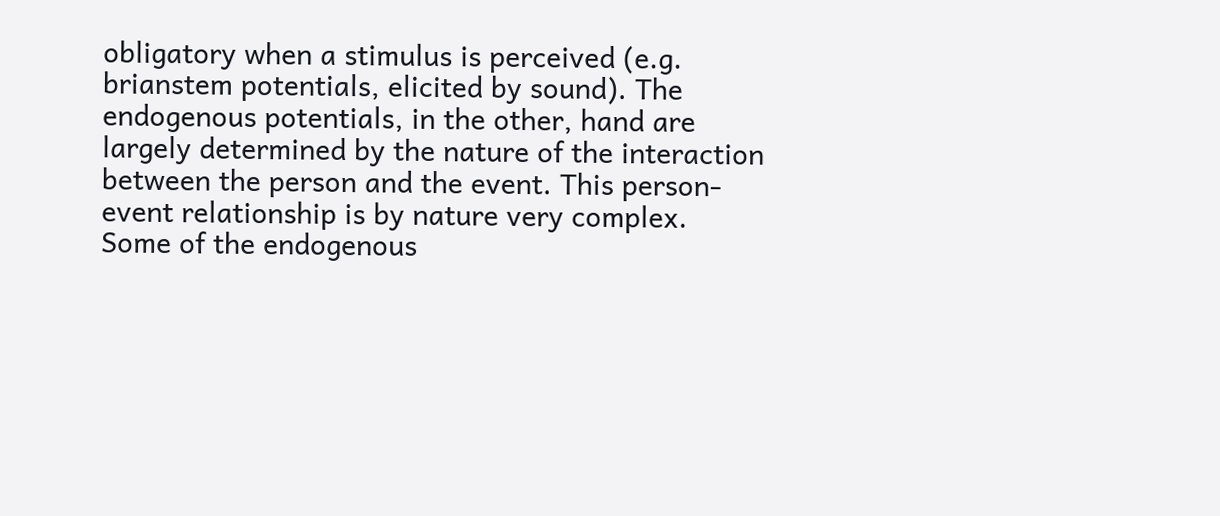obligatory when a stimulus is perceived (e.g. brianstem potentials, elicited by sound). The
endogenous potentials, in the other, hand are largely determined by the nature of the interaction
between the person and the event. This person-event relationship is by nature very complex.
Some of the endogenous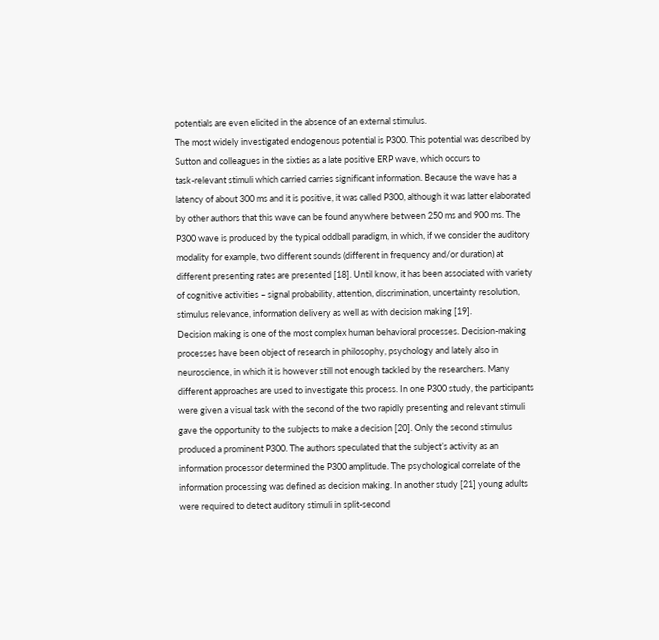potentials are even elicited in the absence of an external stimulus.
The most widely investigated endogenous potential is P300. This potential was described by
Sutton and colleagues in the sixties as a late positive ERP wave, which occurs to
task-relevant stimuli which carried carries significant information. Because the wave has a
latency of about 300 ms and it is positive, it was called P300, although it was latter elaborated
by other authors that this wave can be found anywhere between 250 ms and 900 ms. The
P300 wave is produced by the typical oddball paradigm, in which, if we consider the auditory
modality for example, two different sounds (different in frequency and/or duration) at
different presenting rates are presented [18]. Until know, it has been associated with variety
of cognitive activities – signal probability, attention, discrimination, uncertainty resolution,
stimulus relevance, information delivery as well as with decision making [19].
Decision making is one of the most complex human behavioral processes. Decision-making
processes have been object of research in philosophy, psychology and lately also in
neuroscience, in which it is however still not enough tackled by the researchers. Many
different approaches are used to investigate this process. In one P300 study, the participants
were given a visual task with the second of the two rapidly presenting and relevant stimuli
gave the opportunity to the subjects to make a decision [20]. Only the second stimulus
produced a prominent P300. The authors speculated that the subject’s activity as an
information processor determined the P300 amplitude. The psychological correlate of the
information processing was defined as decision making. In another study [21] young adults
were required to detect auditory stimuli in split-second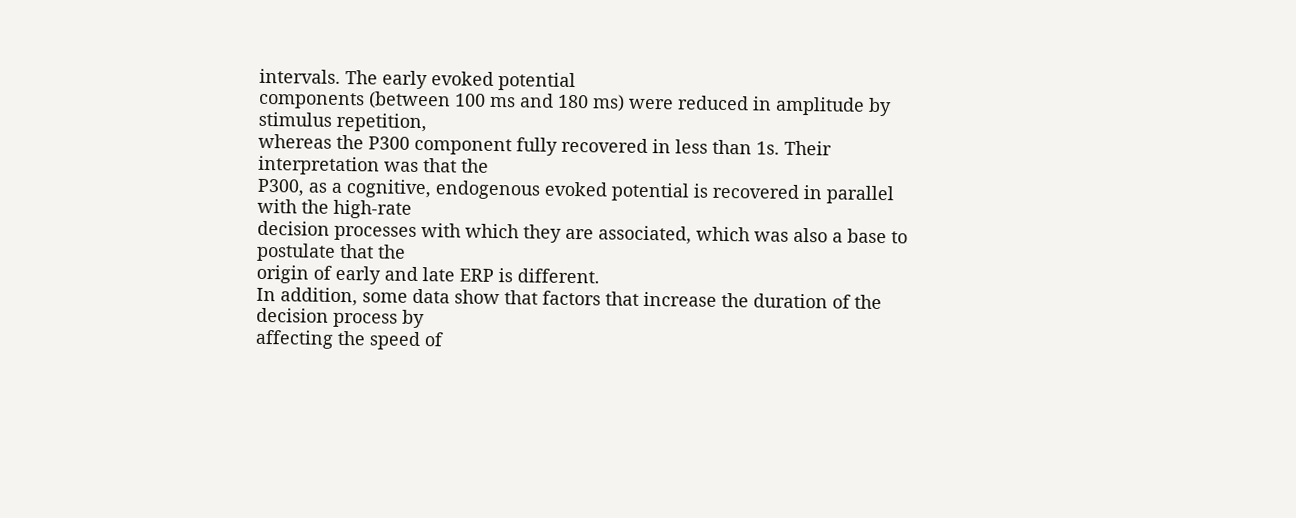intervals. The early evoked potential
components (between 100 ms and 180 ms) were reduced in amplitude by stimulus repetition,
whereas the P300 component fully recovered in less than 1s. Their interpretation was that the
P300, as a cognitive, endogenous evoked potential is recovered in parallel with the high-rate
decision processes with which they are associated, which was also a base to postulate that the
origin of early and late ERP is different.
In addition, some data show that factors that increase the duration of the decision process by
affecting the speed of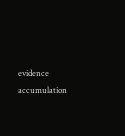evidence accumulation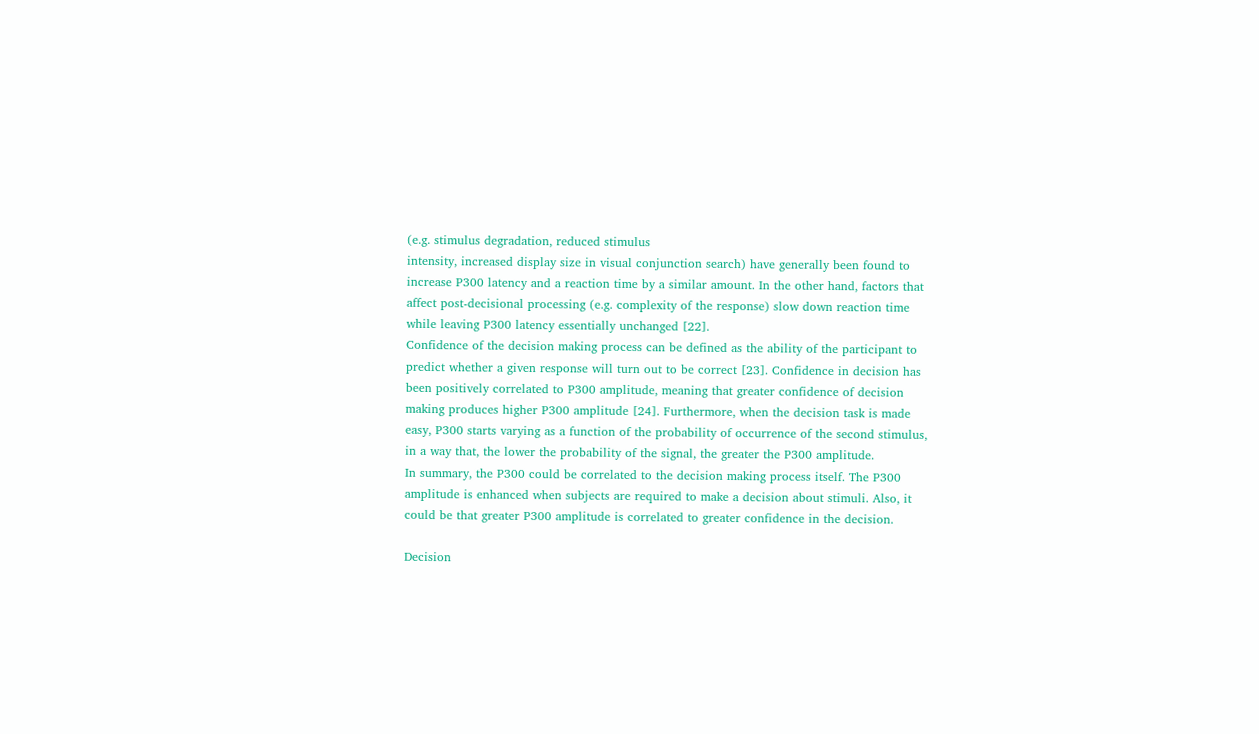(e.g. stimulus degradation, reduced stimulus
intensity, increased display size in visual conjunction search) have generally been found to
increase P300 latency and a reaction time by a similar amount. In the other hand, factors that
affect post-decisional processing (e.g. complexity of the response) slow down reaction time
while leaving P300 latency essentially unchanged [22].
Confidence of the decision making process can be defined as the ability of the participant to
predict whether a given response will turn out to be correct [23]. Confidence in decision has
been positively correlated to P300 amplitude, meaning that greater confidence of decision
making produces higher P300 amplitude [24]. Furthermore, when the decision task is made
easy, P300 starts varying as a function of the probability of occurrence of the second stimulus,
in a way that, the lower the probability of the signal, the greater the P300 amplitude.
In summary, the P300 could be correlated to the decision making process itself. The P300
amplitude is enhanced when subjects are required to make a decision about stimuli. Also, it
could be that greater P300 amplitude is correlated to greater confidence in the decision.

Decision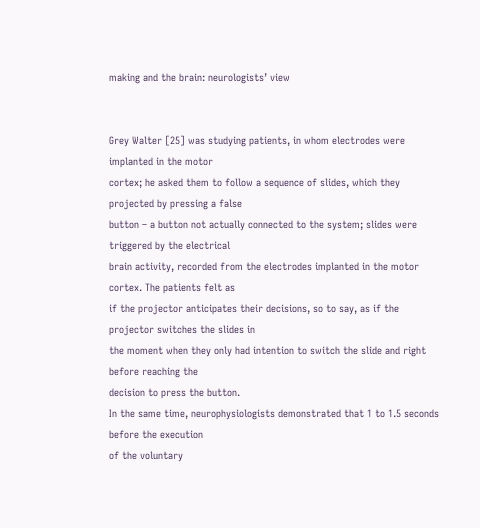making and the brain: neurologists’ view


Grey Walter [25] was studying patients, in whom electrodes were implanted in the motor
cortex; he asked them to follow a sequence of slides, which they projected by pressing a false
button – a button not actually connected to the system; slides were triggered by the electrical
brain activity, recorded from the electrodes implanted in the motor cortex. The patients felt as
if the projector anticipates their decisions, so to say, as if the projector switches the slides in
the moment when they only had intention to switch the slide and right before reaching the
decision to press the button.
In the same time, neurophysiologists demonstrated that 1 to 1.5 seconds before the execution
of the voluntary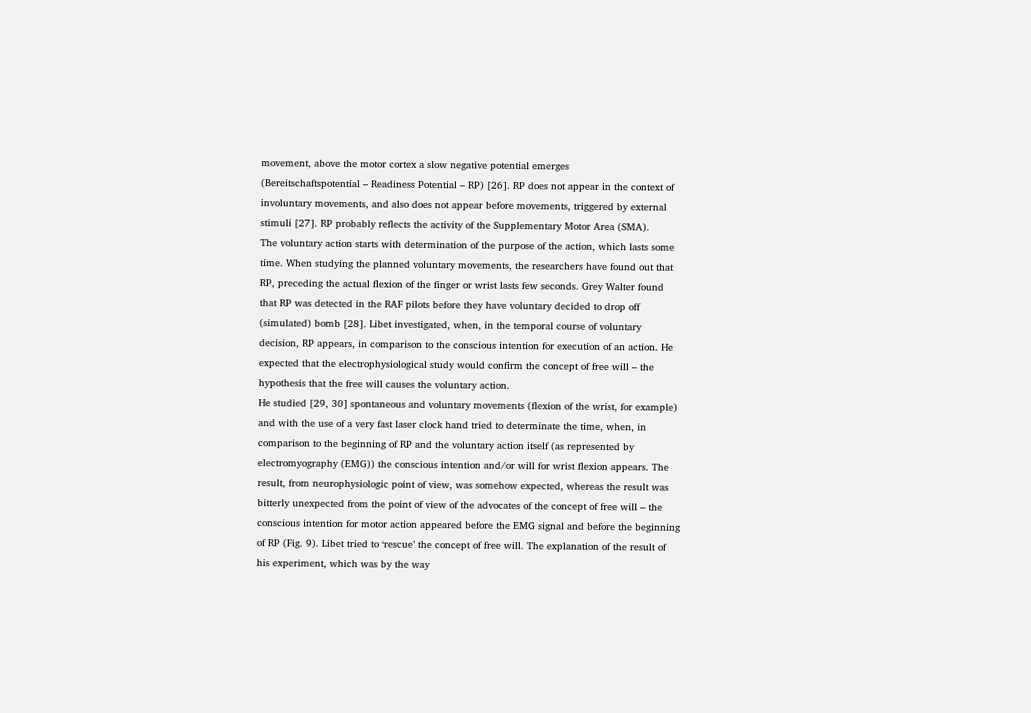movement, above the motor cortex a slow negative potential emerges
(Bereitschaftspotential – Readiness Potential – RP) [26]. RP does not appear in the context of
involuntary movements, and also does not appear before movements, triggered by external
stimuli [27]. RP probably reflects the activity of the Supplementary Motor Area (SMA).
The voluntary action starts with determination of the purpose of the action, which lasts some
time. When studying the planned voluntary movements, the researchers have found out that
RP, preceding the actual flexion of the finger or wrist lasts few seconds. Grey Walter found
that RP was detected in the RAF pilots before they have voluntary decided to drop off
(simulated) bomb [28]. Libet investigated, when, in the temporal course of voluntary
decision, RP appears, in comparison to the conscious intention for execution of an action. He
expected that the electrophysiological study would confirm the concept of free will – the
hypothesis that the free will causes the voluntary action.
He studied [29, 30] spontaneous and voluntary movements (flexion of the wrist, for example)
and with the use of a very fast laser clock hand tried to determinate the time, when, in
comparison to the beginning of RP and the voluntary action itself (as represented by
electromyography (EMG)) the conscious intention and/or will for wrist flexion appears. The
result, from neurophysiologic point of view, was somehow expected, whereas the result was
bitterly unexpected from the point of view of the advocates of the concept of free will – the
conscious intention for motor action appeared before the EMG signal and before the beginning
of RP (Fig. 9). Libet tried to ‘rescue’ the concept of free will. The explanation of the result of
his experiment, which was by the way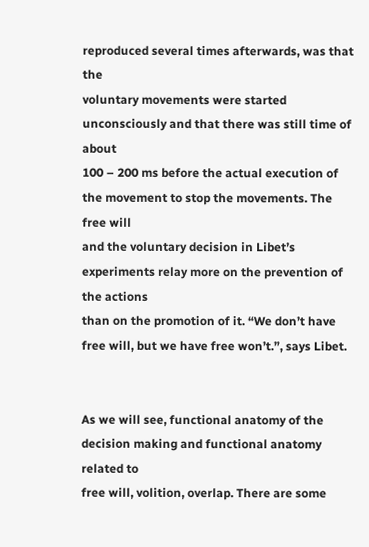reproduced several times afterwards, was that the
voluntary movements were started unconsciously and that there was still time of about
100 – 200 ms before the actual execution of the movement to stop the movements. The free will
and the voluntary decision in Libet’s experiments relay more on the prevention of the actions
than on the promotion of it. “We don’t have free will, but we have free won’t.”, says Libet.


As we will see, functional anatomy of the decision making and functional anatomy related to
free will, volition, overlap. There are some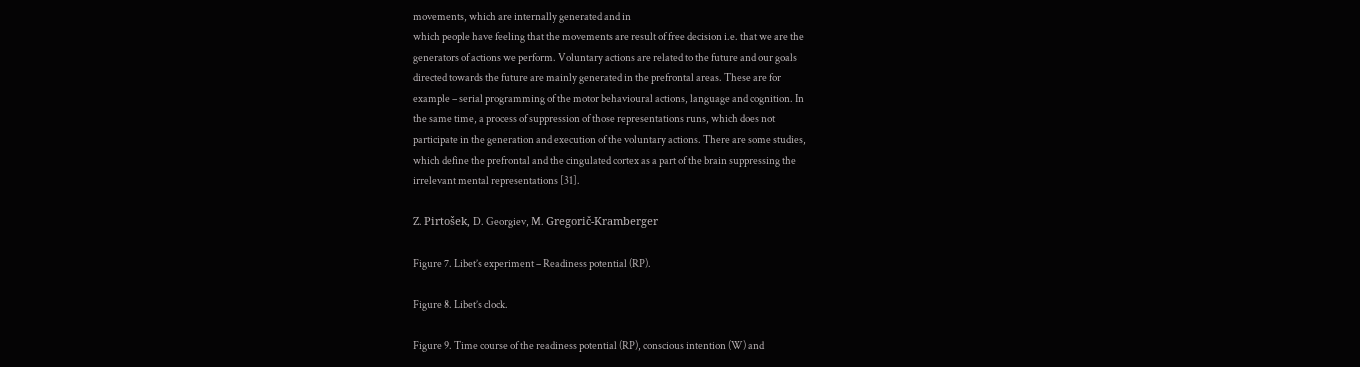movements, which are internally generated and in
which people have feeling that the movements are result of free decision i.e. that we are the
generators of actions we perform. Voluntary actions are related to the future and our goals
directed towards the future are mainly generated in the prefrontal areas. These are for
example – serial programming of the motor behavioural actions, language and cognition. In
the same time, a process of suppression of those representations runs, which does not
participate in the generation and execution of the voluntary actions. There are some studies,
which define the prefrontal and the cingulated cortex as a part of the brain suppressing the
irrelevant mental representations [31].

Z. Pirtošek, D. Georgiev, M. Gregorič-Kramberger

Figure 7. Libet’s experiment – Readiness potential (RP).

Figure 8. Libet’s clock.

Figure 9. Time course of the readiness potential (RP), conscious intention (W) and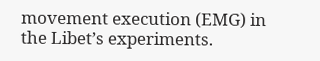movement execution (EMG) in the Libet’s experiments.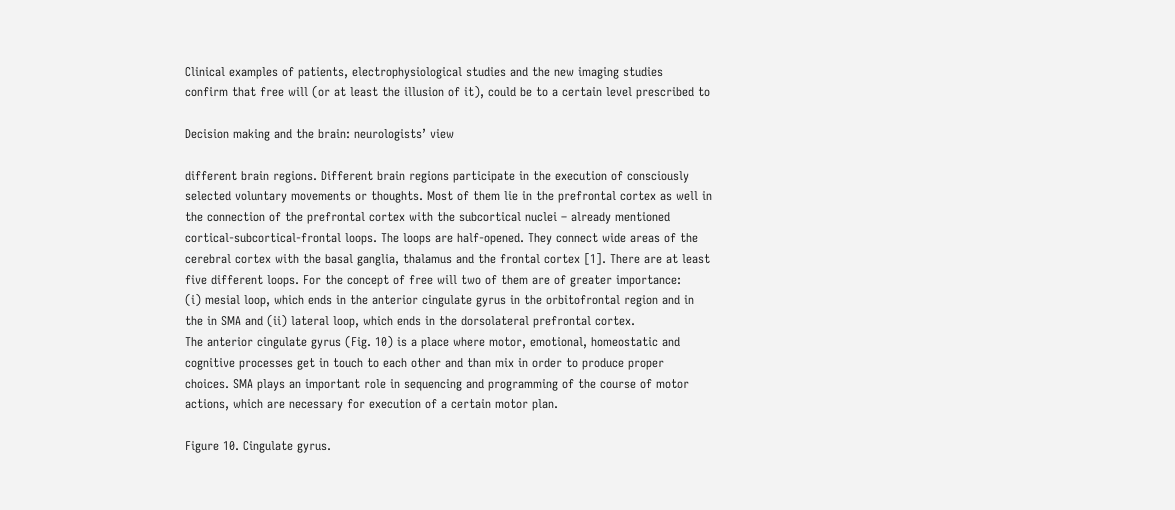Clinical examples of patients, electrophysiological studies and the new imaging studies
confirm that free will (or at least the illusion of it), could be to a certain level prescribed to

Decision making and the brain: neurologists’ view

different brain regions. Different brain regions participate in the execution of consciously
selected voluntary movements or thoughts. Most of them lie in the prefrontal cortex as well in
the connection of the prefrontal cortex with the subcortical nuclei – already mentioned
cortical-subcortical-frontal loops. The loops are half-opened. They connect wide areas of the
cerebral cortex with the basal ganglia, thalamus and the frontal cortex [1]. There are at least
five different loops. For the concept of free will two of them are of greater importance:
(i) mesial loop, which ends in the anterior cingulate gyrus in the orbitofrontal region and in
the in SMA and (ii) lateral loop, which ends in the dorsolateral prefrontal cortex.
The anterior cingulate gyrus (Fig. 10) is a place where motor, emotional, homeostatic and
cognitive processes get in touch to each other and than mix in order to produce proper
choices. SMA plays an important role in sequencing and programming of the course of motor
actions, which are necessary for execution of a certain motor plan.

Figure 10. Cingulate gyrus.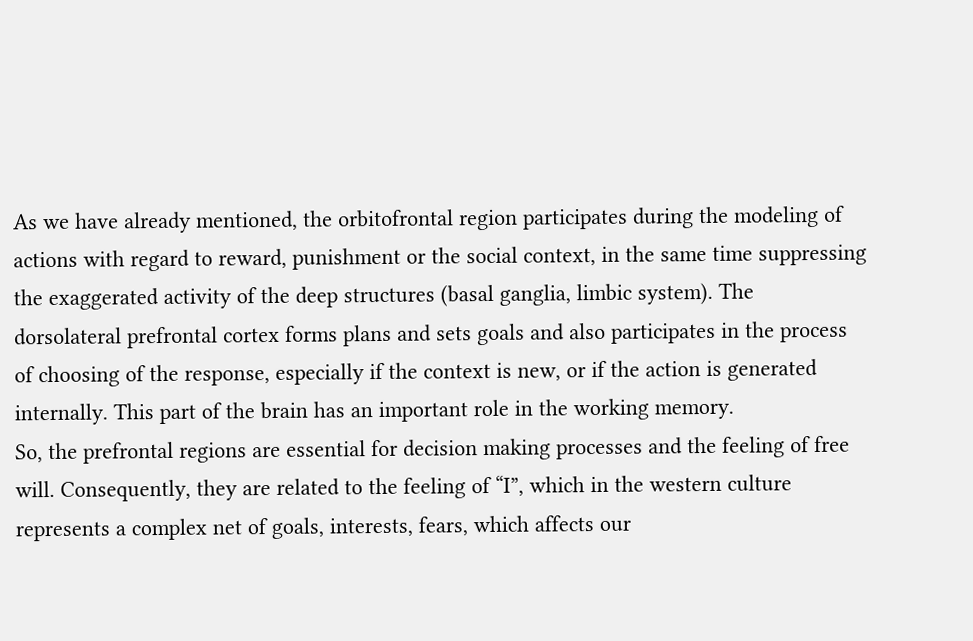As we have already mentioned, the orbitofrontal region participates during the modeling of
actions with regard to reward, punishment or the social context, in the same time suppressing
the exaggerated activity of the deep structures (basal ganglia, limbic system). The
dorsolateral prefrontal cortex forms plans and sets goals and also participates in the process
of choosing of the response, especially if the context is new, or if the action is generated
internally. This part of the brain has an important role in the working memory.
So, the prefrontal regions are essential for decision making processes and the feeling of free
will. Consequently, they are related to the feeling of “I”, which in the western culture
represents a complex net of goals, interests, fears, which affects our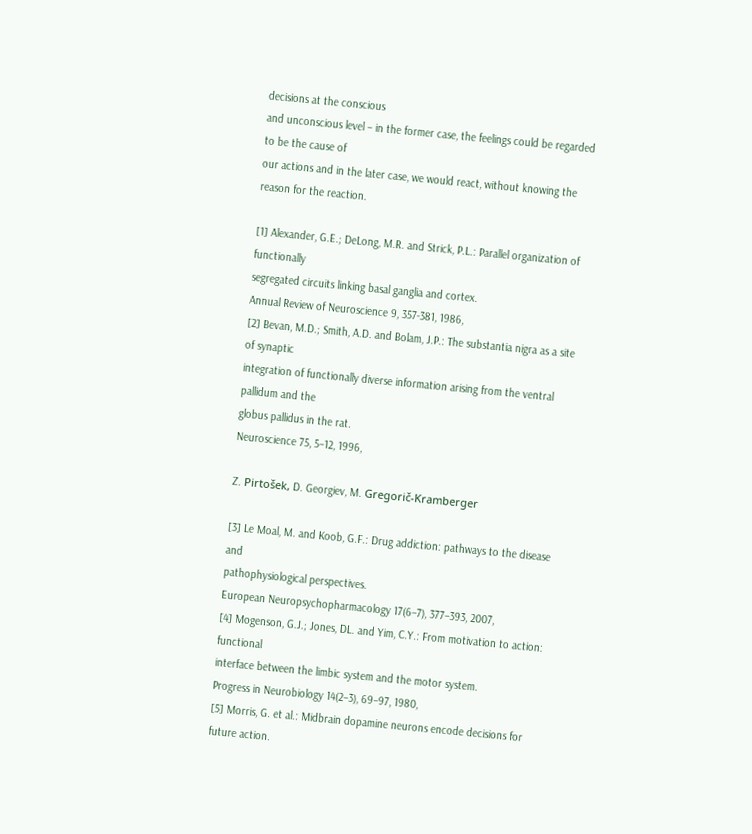decisions at the conscious
and unconscious level – in the former case, the feelings could be regarded to be the cause of
our actions and in the later case, we would react, without knowing the reason for the reaction.

[1] Alexander, G.E.; DeLong, M.R. and Strick, P.L.: Parallel organization of functionally
segregated circuits linking basal ganglia and cortex.
Annual Review of Neuroscience 9, 357-381, 1986,
[2] Bevan, M.D.; Smith, A.D. and Bolam, J.P.: The substantia nigra as a site of synaptic
integration of functionally diverse information arising from the ventral pallidum and the
globus pallidus in the rat.
Neuroscience 75, 5–12, 1996,

Z. Pirtošek, D. Georgiev, M. Gregorič-Kramberger

[3] Le Moal, M. and Koob, G.F.: Drug addiction: pathways to the disease and
pathophysiological perspectives.
European Neuropsychopharmacology 17(6–7), 377–393, 2007,
[4] Mogenson, G.J.; Jones, DL. and Yim, C.Y.: From motivation to action: functional
interface between the limbic system and the motor system.
Progress in Neurobiology 14(2–3), 69–97, 1980,
[5] Morris, G. et al.: Midbrain dopamine neurons encode decisions for future action.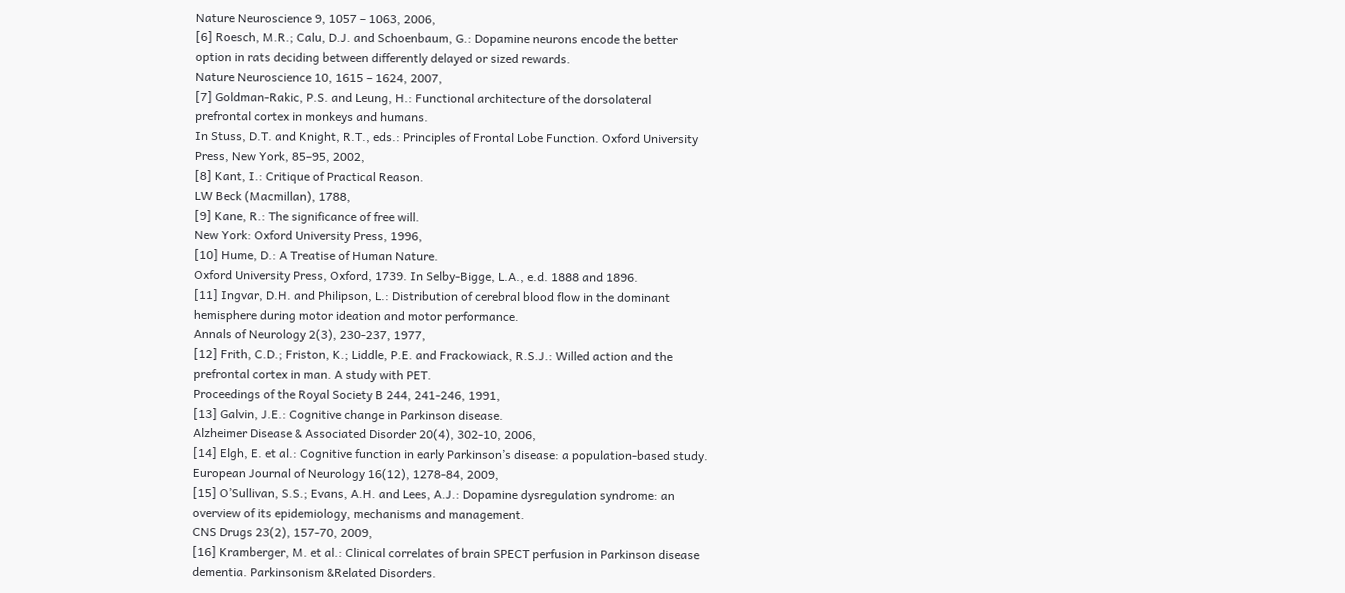Nature Neuroscience 9, 1057 – 1063, 2006,
[6] Roesch, M.R.; Calu, D.J. and Schoenbaum, G.: Dopamine neurons encode the better
option in rats deciding between differently delayed or sized rewards.
Nature Neuroscience 10, 1615 – 1624, 2007,
[7] Goldman-Rakic, P.S. and Leung, H.: Functional architecture of the dorsolateral
prefrontal cortex in monkeys and humans.
In Stuss, D.T. and Knight, R.T., eds.: Principles of Frontal Lobe Function. Oxford University
Press, New York, 85–95, 2002,
[8] Kant, I.: Critique of Practical Reason.
LW Beck (Macmillan), 1788,
[9] Kane, R.: The significance of free will.
New York: Oxford University Press, 1996,
[10] Hume, D.: A Treatise of Human Nature.
Oxford University Press, Oxford, 1739. In Selby-Bigge, L.A., e.d. 1888 and 1896.
[11] Ingvar, D.H. and Philipson, L.: Distribution of cerebral blood flow in the dominant
hemisphere during motor ideation and motor performance.
Annals of Neurology 2(3), 230-237, 1977,
[12] Frith, C.D.; Friston, K.; Liddle, P.E. and Frackowiack, R.S.J.: Willed action and the
prefrontal cortex in man. A study with PET.
Proceedings of the Royal Society B 244, 241-246, 1991,
[13] Galvin, J.E.: Cognitive change in Parkinson disease.
Alzheimer Disease & Associated Disorder 20(4), 302-10, 2006,
[14] Elgh, E. et al.: Cognitive function in early Parkinson’s disease: a population-based study.
European Journal of Neurology 16(12), 1278-84, 2009,
[15] O’Sullivan, S.S.; Evans, A.H. and Lees, A.J.: Dopamine dysregulation syndrome: an
overview of its epidemiology, mechanisms and management.
CNS Drugs 23(2), 157-70, 2009,
[16] Kramberger, M. et al.: Clinical correlates of brain SPECT perfusion in Parkinson disease
dementia. Parkinsonism &Related Disorders.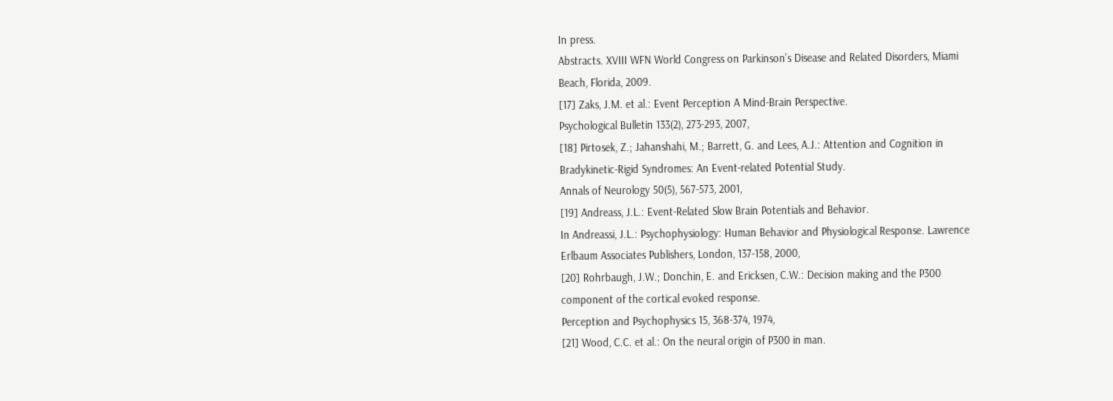In press.
Abstracts. XVIII WFN World Congress on Parkinson’s Disease and Related Disorders, Miami
Beach, Florida, 2009.
[17] Zaks, J.M. et al.: Event Perception A Mind-Brain Perspective.
Psychological Bulletin 133(2), 273-293, 2007,
[18] Pirtosek, Z.; Jahanshahi, M.; Barrett, G. and Lees, A.J.: Attention and Cognition in
Bradykinetic-Rigid Syndromes: An Event-related Potential Study.
Annals of Neurology 50(5), 567-573, 2001,
[19] Andreass, J.L.: Event-Related Slow Brain Potentials and Behavior.
In Andreassi, J.L.: Psychophysiology: Human Behavior and Physiological Response. Lawrence
Erlbaum Associates Publishers, London, 137-158, 2000,
[20] Rohrbaugh, J.W.; Donchin, E. and Ericksen, C.W.: Decision making and the P300
component of the cortical evoked response.
Perception and Psychophysics 15, 368-374, 1974,
[21] Wood, C.C. et al.: On the neural origin of P300 in man.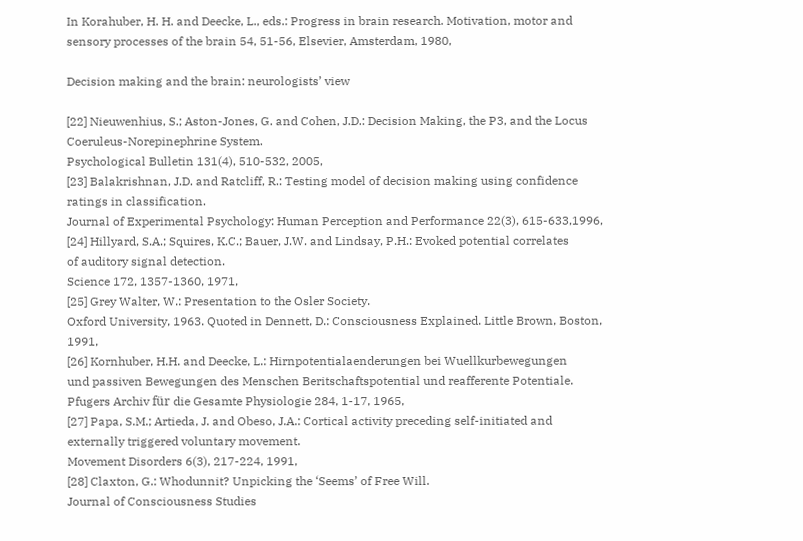In Korahuber, H. H. and Deecke, L., eds.: Progress in brain research. Motivation, motor and
sensory processes of the brain 54, 51-56, Elsevier, Amsterdam, 1980,

Decision making and the brain: neurologists’ view

[22] Nieuwenhius, S.; Aston-Jones, G. and Cohen, J.D.: Decision Making, the P3, and the Locus
Coeruleus-Norepinephrine System.
Psychological Bulletin 131(4), 510-532, 2005,
[23] Balakrishnan, J.D. and Ratcliff, R.: Testing model of decision making using confidence
ratings in classification.
Journal of Experimental Psychology: Human Perception and Performance 22(3), 615-633,1996,
[24] Hillyard, S.A.; Squires, K.C.; Bauer, J.W. and Lindsay, P.H.: Evoked potential correlates
of auditory signal detection.
Science 172, 1357-1360, 1971,
[25] Grey Walter, W.: Presentation to the Osler Society.
Oxford University, 1963. Quoted in Dennett, D.: Consciousness Explained. Little Brown, Boston, 1991,
[26] Kornhuber, H.H. and Deecke, L.: Hirnpotentialaenderungen bei Wuellkurbewegungen
und passiven Bewegungen des Menschen Beritschaftspotential und reafferente Potentiale.
Pfugers Archiv für die Gesamte Physiologie 284, 1-17, 1965,
[27] Papa, S.M.; Artieda, J. and Obeso, J.A.: Cortical activity preceding self-initiated and
externally triggered voluntary movement.
Movement Disorders 6(3), 217-224, 1991,
[28] Claxton, G.: Whodunnit? Unpicking the ‘Seems’ of Free Will.
Journal of Consciousness Studies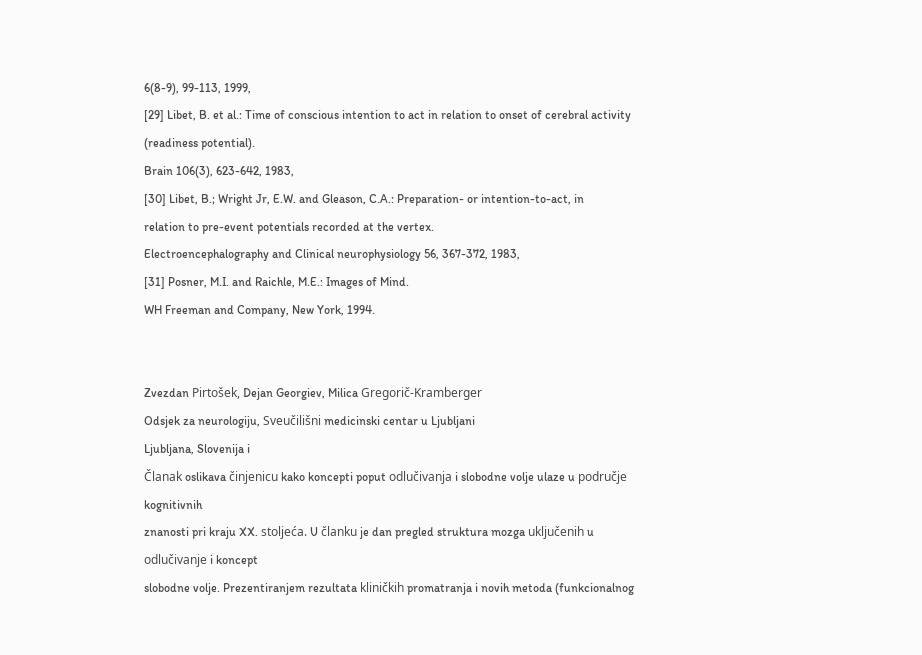6(8-9), 99-113, 1999,
[29] Libet, B. et al.: Time of conscious intention to act in relation to onset of cerebral activity
(readiness potential).
Brain 106(3), 623-642, 1983,
[30] Libet, B.; Wright Jr, E.W. and Gleason, C.A.: Preparation- or intention-to-act, in
relation to pre-event potentials recorded at the vertex.
Electroencephalography and Clinical neurophysiology 56, 367-372, 1983,
[31] Posner, M.I. and Raichle, M.E.: Images of Mind.
WH Freeman and Company, New York, 1994.


Zvezdan Pirtošek, Dejan Georgiev, Milica Gregorič-Kramberger
Odsjek za neurologiju, Sveučilišni medicinski centar u Ljubljani
Ljubljana, Slovenija i
Članak oslikava činjenicu kako koncepti poput odlučivanja i slobodne volje ulaze u područje kognitivnih
znanosti pri kraju XX. stoljeća. U članku je dan pregled struktura mozga uključenih u odlučivanje i koncept
slobodne volje. Prezentiranjem rezultata kliničkih promatranja i novih metoda (funkcionalnog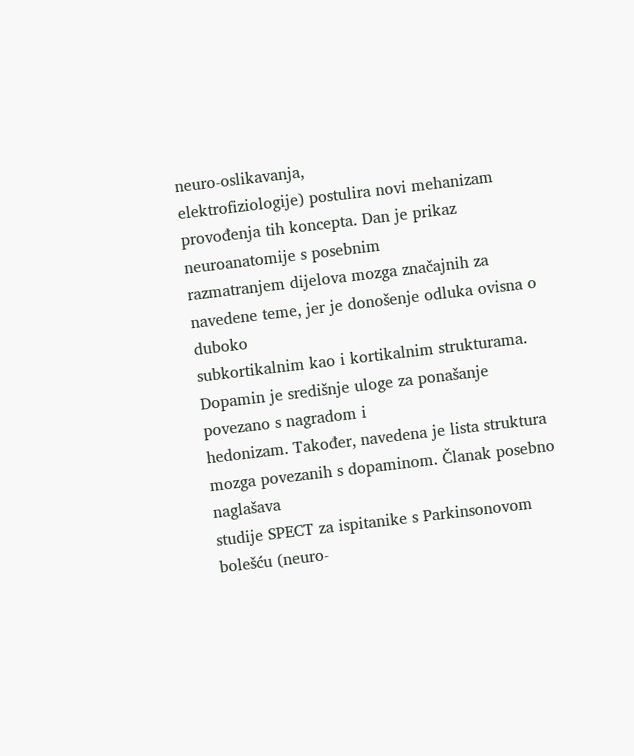neuro-oslikavanja,
elektrofiziologije) postulira novi mehanizam provođenja tih koncepta. Dan je prikaz neuroanatomije s posebnim
razmatranjem dijelova mozga značajnih za navedene teme, jer je donošenje odluka ovisna o duboko
subkortikalnim kao i kortikalnim strukturama. Dopamin je središnje uloge za ponašanje povezano s nagradom i
hedonizam. Također, navedena je lista struktura mozga povezanih s dopaminom. Članak posebno naglašava
studije SPECT za ispitanike s Parkinsonovom bolešću (neuro-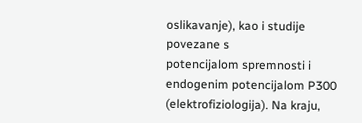oslikavanje), kao i studije povezane s
potencijalom spremnosti i endogenim potencijalom P300 (elektrofiziologija). Na kraju,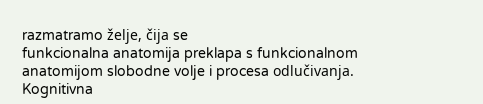razmatramo želje, čija se
funkcionalna anatomija preklapa s funkcionalnom anatomijom slobodne volje i procesa odlučivanja.
Kognitivna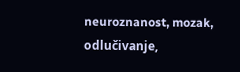neuroznanost, mozak, odlučivanje,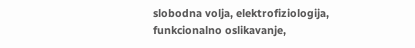slobodna volja, elektrofiziologija, funkcionalno oslikavanje,